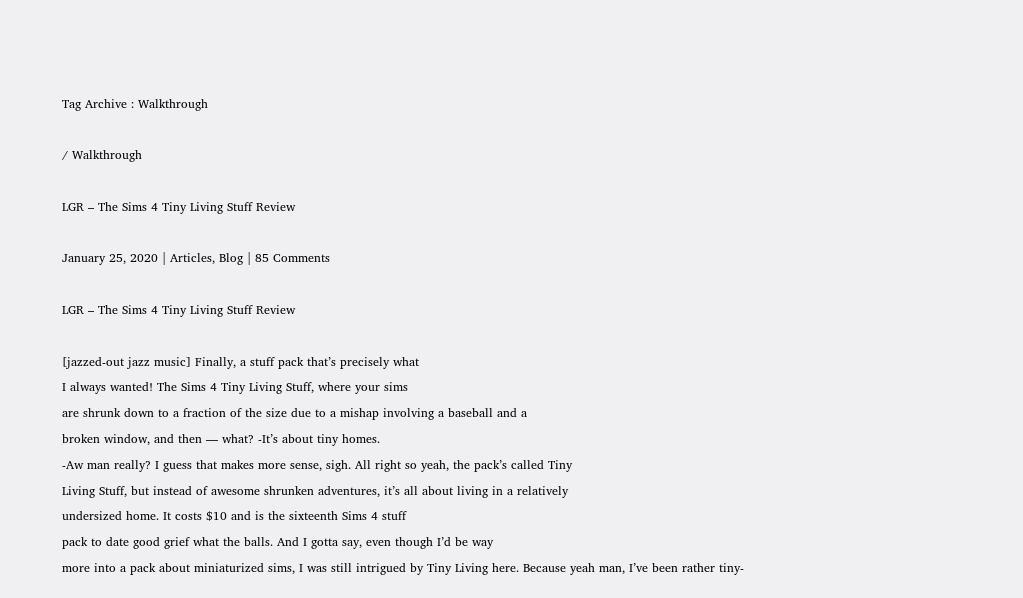Tag Archive : Walkthrough

/ Walkthrough

LGR – The Sims 4 Tiny Living Stuff Review

January 25, 2020 | Articles, Blog | 85 Comments

LGR – The Sims 4 Tiny Living Stuff Review

[jazzed-out jazz music] Finally, a stuff pack that’s precisely what
I always wanted! The Sims 4 Tiny Living Stuff, where your sims
are shrunk down to a fraction of the size due to a mishap involving a baseball and a
broken window, and then — what? -It’s about tiny homes.
-Aw man really? I guess that makes more sense, sigh. All right so yeah, the pack’s called Tiny
Living Stuff, but instead of awesome shrunken adventures, it’s all about living in a relatively
undersized home. It costs $10 and is the sixteenth Sims 4 stuff
pack to date good grief what the balls. And I gotta say, even though I’d be way
more into a pack about miniaturized sims, I was still intrigued by Tiny Living here. Because yeah man, I’ve been rather tiny-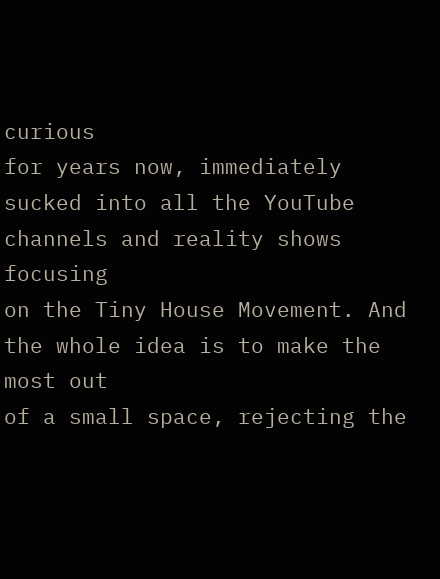curious
for years now, immediately sucked into all the YouTube channels and reality shows focusing
on the Tiny House Movement. And the whole idea is to make the most out
of a small space, rejecting the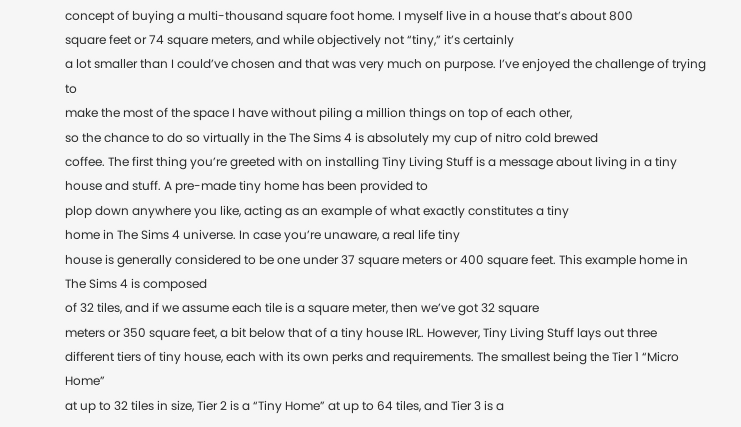concept of buying a multi-thousand square foot home. I myself live in a house that’s about 800
square feet or 74 square meters, and while objectively not “tiny,” it’s certainly
a lot smaller than I could’ve chosen and that was very much on purpose. I’ve enjoyed the challenge of trying to
make the most of the space I have without piling a million things on top of each other,
so the chance to do so virtually in the The Sims 4 is absolutely my cup of nitro cold brewed
coffee. The first thing you’re greeted with on installing Tiny Living Stuff is a message about living in a tiny house and stuff. A pre-made tiny home has been provided to
plop down anywhere you like, acting as an example of what exactly constitutes a tiny
home in The Sims 4 universe. In case you’re unaware, a real life tiny
house is generally considered to be one under 37 square meters or 400 square feet. This example home in The Sims 4 is composed
of 32 tiles, and if we assume each tile is a square meter, then we’ve got 32 square
meters or 350 square feet, a bit below that of a tiny house IRL. However, Tiny Living Stuff lays out three
different tiers of tiny house, each with its own perks and requirements. The smallest being the Tier 1 “Micro Home”
at up to 32 tiles in size, Tier 2 is a “Tiny Home” at up to 64 tiles, and Tier 3 is a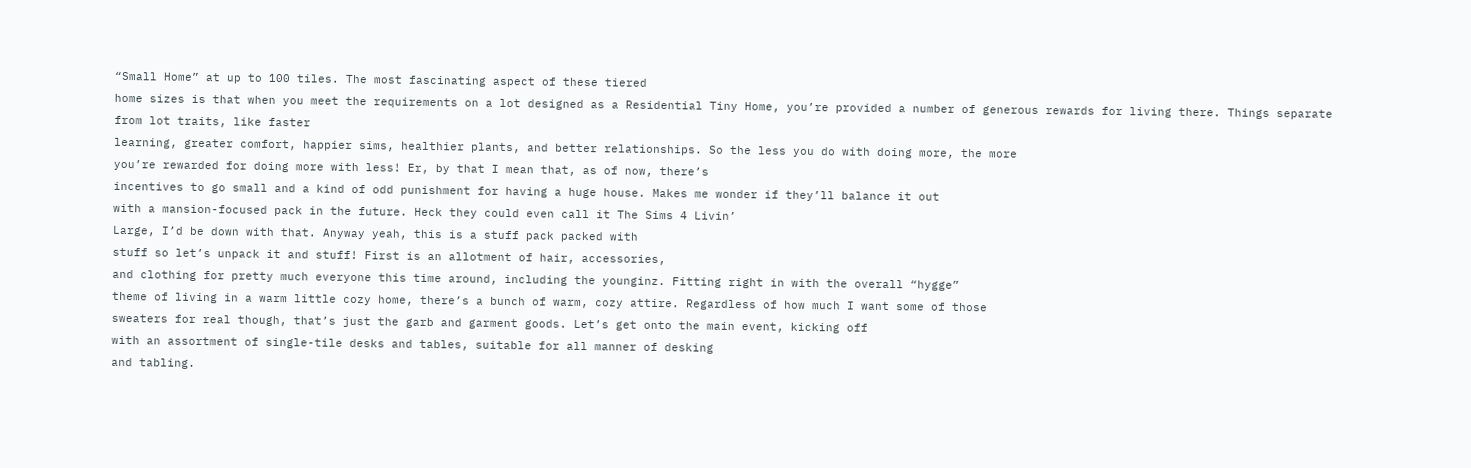“Small Home” at up to 100 tiles. The most fascinating aspect of these tiered
home sizes is that when you meet the requirements on a lot designed as a Residential Tiny Home, you’re provided a number of generous rewards for living there. Things separate from lot traits, like faster
learning, greater comfort, happier sims, healthier plants, and better relationships. So the less you do with doing more, the more
you’re rewarded for doing more with less! Er, by that I mean that, as of now, there’s
incentives to go small and a kind of odd punishment for having a huge house. Makes me wonder if they’ll balance it out
with a mansion-focused pack in the future. Heck they could even call it The Sims 4 Livin’
Large, I’d be down with that. Anyway yeah, this is a stuff pack packed with
stuff so let’s unpack it and stuff! First is an allotment of hair, accessories,
and clothing for pretty much everyone this time around, including the younginz. Fitting right in with the overall “hygge”
theme of living in a warm little cozy home, there’s a bunch of warm, cozy attire. Regardless of how much I want some of those
sweaters for real though, that’s just the garb and garment goods. Let’s get onto the main event, kicking off
with an assortment of single-tile desks and tables, suitable for all manner of desking
and tabling.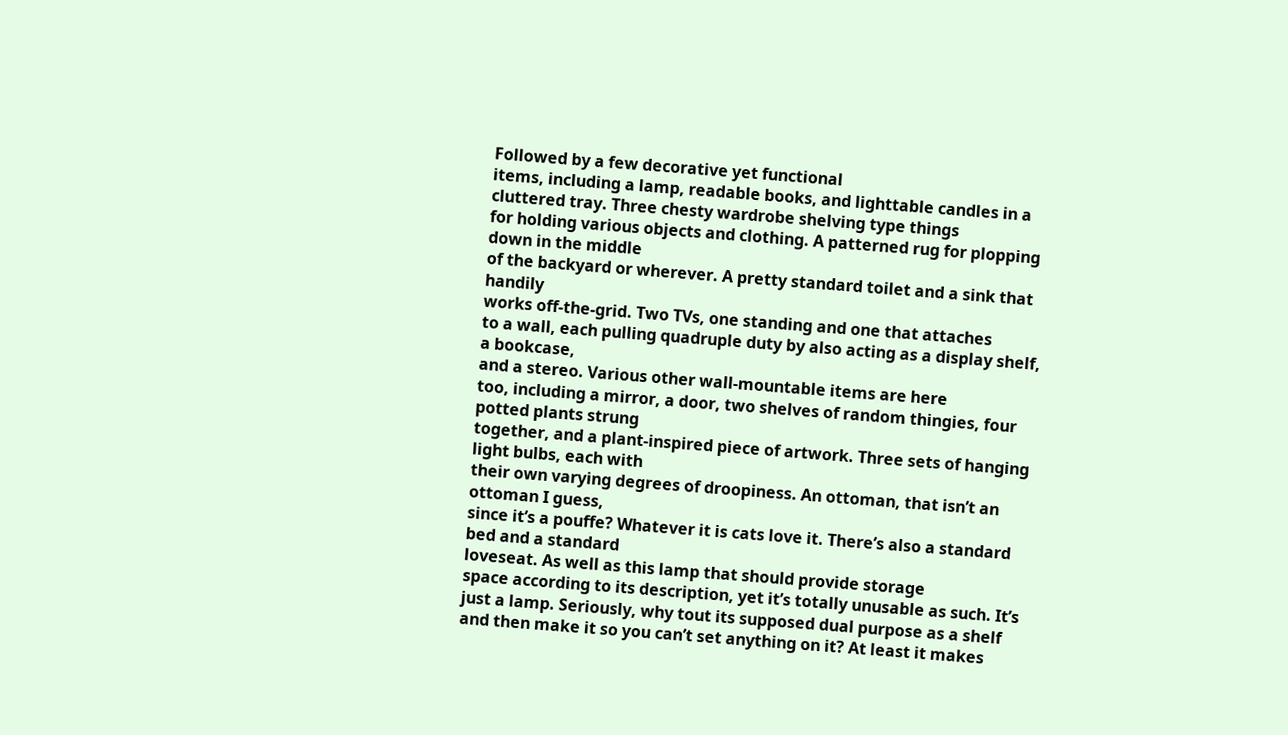Followed by a few decorative yet functional
items, including a lamp, readable books, and lighttable candles in a cluttered tray. Three chesty wardrobe shelving type things
for holding various objects and clothing. A patterned rug for plopping down in the middle
of the backyard or wherever. A pretty standard toilet and a sink that handily
works off-the-grid. Two TVs, one standing and one that attaches
to a wall, each pulling quadruple duty by also acting as a display shelf, a bookcase,
and a stereo. Various other wall-mountable items are here
too, including a mirror, a door, two shelves of random thingies, four potted plants strung
together, and a plant-inspired piece of artwork. Three sets of hanging light bulbs, each with
their own varying degrees of droopiness. An ottoman, that isn’t an ottoman I guess,
since it’s a pouffe? Whatever it is cats love it. There’s also a standard bed and a standard
loveseat. As well as this lamp that should provide storage
space according to its description, yet it’s totally unusable as such. It’s just a lamp. Seriously, why tout its supposed dual purpose as a shelf and then make it so you can’t set anything on it? At least it makes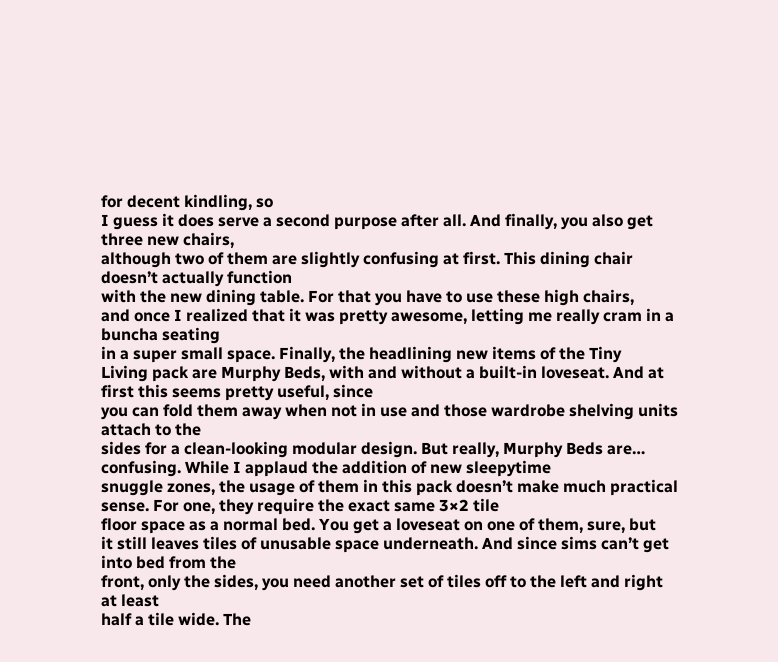for decent kindling, so
I guess it does serve a second purpose after all. And finally, you also get three new chairs,
although two of them are slightly confusing at first. This dining chair doesn’t actually function
with the new dining table. For that you have to use these high chairs,
and once I realized that it was pretty awesome, letting me really cram in a buncha seating
in a super small space. Finally, the headlining new items of the Tiny
Living pack are Murphy Beds, with and without a built-in loveseat. And at first this seems pretty useful, since
you can fold them away when not in use and those wardrobe shelving units attach to the
sides for a clean-looking modular design. But really, Murphy Beds are… confusing. While I applaud the addition of new sleepytime
snuggle zones, the usage of them in this pack doesn’t make much practical sense. For one, they require the exact same 3×2 tile
floor space as a normal bed. You get a loveseat on one of them, sure, but
it still leaves tiles of unusable space underneath. And since sims can’t get into bed from the
front, only the sides, you need another set of tiles off to the left and right at least
half a tile wide. The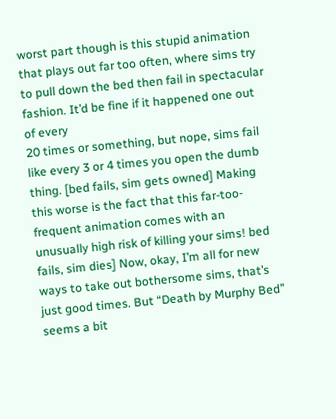worst part though is this stupid animation
that plays out far too often, where sims try to pull down the bed then fail in spectacular
fashion. It’d be fine if it happened one out of every
20 times or something, but nope, sims fail like every 3 or 4 times you open the dumb
thing. [bed fails, sim gets owned] Making this worse is the fact that this far-too-frequent animation comes with an unusually high risk of killing your sims! bed fails, sim dies] Now, okay, I’m all for new ways to take out bothersome sims, that’s just good times. But “Death by Murphy Bed” seems a bit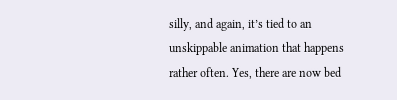silly, and again, it’s tied to an unskippable animation that happens rather often. Yes, there are now bed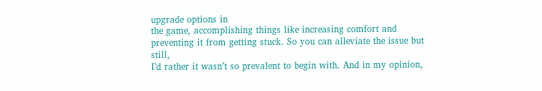upgrade options in
the game, accomplishing things like increasing comfort and preventing it from getting stuck. So you can alleviate the issue but still,
I’d rather it wasn’t so prevalent to begin with. And in my opinion,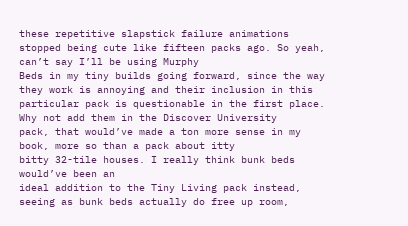these repetitive slapstick failure animations stopped being cute like fifteen packs ago. So yeah, can’t say I’ll be using Murphy
Beds in my tiny builds going forward, since the way they work is annoying and their inclusion in this particular pack is questionable in the first place. Why not add them in the Discover University
pack, that would’ve made a ton more sense in my book, more so than a pack about itty
bitty 32-tile houses. I really think bunk beds would’ve been an
ideal addition to the Tiny Living pack instead, seeing as bunk beds actually do free up room,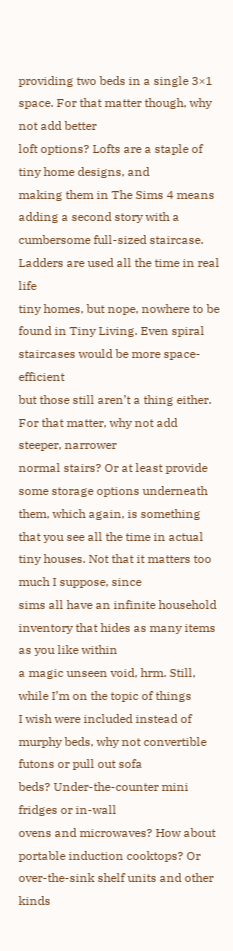providing two beds in a single 3×1 space. For that matter though, why not add better
loft options? Lofts are a staple of tiny home designs, and
making them in The Sims 4 means adding a second story with a cumbersome full-sized staircase. Ladders are used all the time in real life
tiny homes, but nope, nowhere to be found in Tiny Living. Even spiral staircases would be more space-efficient
but those still aren’t a thing either. For that matter, why not add steeper, narrower
normal stairs? Or at least provide some storage options underneath
them, which again, is something that you see all the time in actual tiny houses. Not that it matters too much I suppose, since
sims all have an infinite household inventory that hides as many items as you like within
a magic unseen void, hrm. Still, while I’m on the topic of things
I wish were included instead of murphy beds, why not convertible futons or pull out sofa
beds? Under-the-counter mini fridges or in-wall
ovens and microwaves? How about portable induction cooktops? Or over-the-sink shelf units and other kinds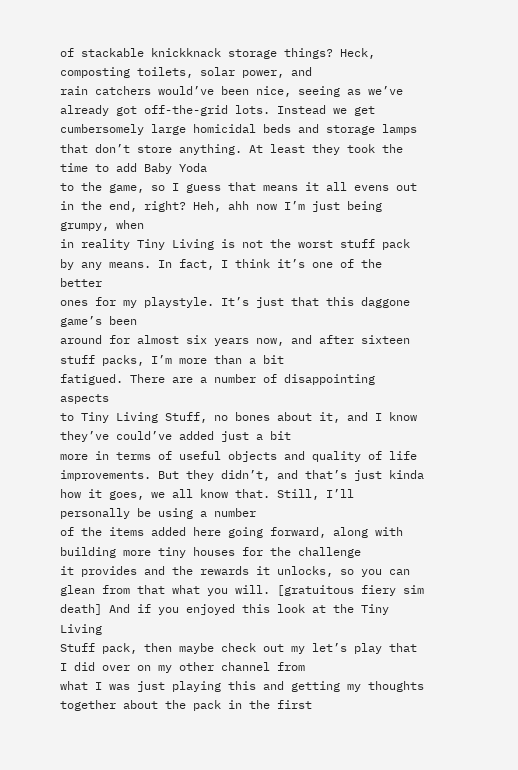of stackable knickknack storage things? Heck, composting toilets, solar power, and
rain catchers would’ve been nice, seeing as we’ve already got off-the-grid lots. Instead we get cumbersomely large homicidal beds and storage lamps that don’t store anything. At least they took the time to add Baby Yoda
to the game, so I guess that means it all evens out in the end, right? Heh, ahh now I’m just being grumpy, when
in reality Tiny Living is not the worst stuff pack by any means. In fact, I think it’s one of the better
ones for my playstyle. It’s just that this daggone game’s been
around for almost six years now, and after sixteen stuff packs, I’m more than a bit
fatigued. There are a number of disappointing aspects
to Tiny Living Stuff, no bones about it, and I know they’ve could’ve added just a bit
more in terms of useful objects and quality of life improvements. But they didn’t, and that’s just kinda
how it goes, we all know that. Still, I’ll personally be using a number
of the items added here going forward, along with building more tiny houses for the challenge
it provides and the rewards it unlocks, so you can glean from that what you will. [gratuitous fiery sim death] And if you enjoyed this look at the Tiny Living
Stuff pack, then maybe check out my let’s play that I did over on my other channel from
what I was just playing this and getting my thoughts together about the pack in the first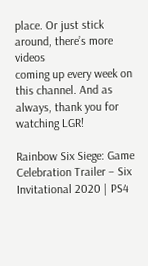place. Or just stick around, there’s more videos
coming up every week on this channel. And as always, thank you for watching LGR!

Rainbow Six Siege: Game Celebration Trailer – Six Invitational 2020 | PS4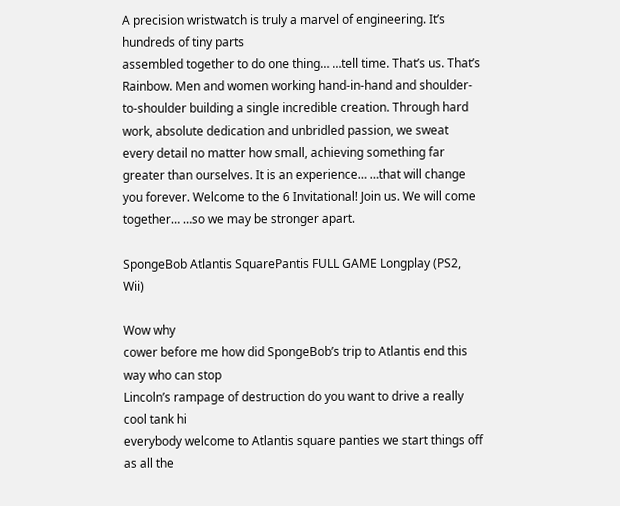A precision wristwatch is truly a marvel of engineering. It’s hundreds of tiny parts
assembled together to do one thing… …tell time. That’s us. That’s Rainbow. Men and women working hand-in-hand and shoulder-to-shoulder building a single incredible creation. Through hard work, absolute dedication and unbridled passion, we sweat every detail no matter how small, achieving something far greater than ourselves. It is an experience… …that will change you forever. Welcome to the 6 Invitational! Join us. We will come together… …so we may be stronger apart.

SpongeBob Atlantis SquarePantis FULL GAME Longplay (PS2, Wii)

Wow why
cower before me how did SpongeBob’s trip to Atlantis end this way who can stop
Lincoln’s rampage of destruction do you want to drive a really cool tank hi
everybody welcome to Atlantis square panties we start things off as all the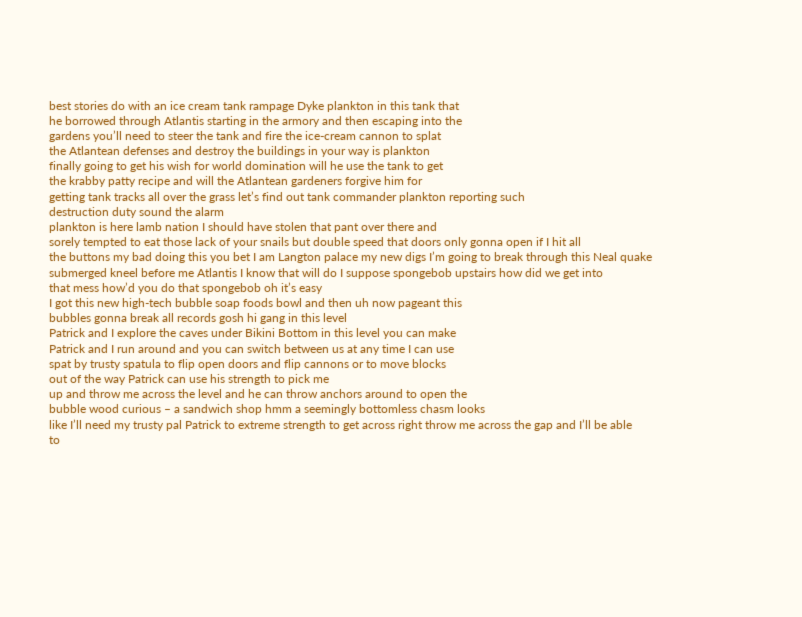best stories do with an ice cream tank rampage Dyke plankton in this tank that
he borrowed through Atlantis starting in the armory and then escaping into the
gardens you’ll need to steer the tank and fire the ice-cream cannon to splat
the Atlantean defenses and destroy the buildings in your way is plankton
finally going to get his wish for world domination will he use the tank to get
the krabby patty recipe and will the Atlantean gardeners forgive him for
getting tank tracks all over the grass let’s find out tank commander plankton reporting such
destruction duty sound the alarm
plankton is here lamb nation I should have stolen that pant over there and
sorely tempted to eat those lack of your snails but double speed that doors only gonna open if I hit all
the buttons my bad doing this you bet I am Langton palace my new digs I’m going to break through this Neal quake submerged kneel before me Atlantis I know that will do I suppose spongebob upstairs how did we get into
that mess how’d you do that spongebob oh it’s easy
I got this new high-tech bubble soap foods bowl and then uh now pageant this
bubbles gonna break all records gosh hi gang in this level
Patrick and I explore the caves under Bikini Bottom in this level you can make
Patrick and I run around and you can switch between us at any time I can use
spat by trusty spatula to flip open doors and flip cannons or to move blocks
out of the way Patrick can use his strength to pick me
up and throw me across the level and he can throw anchors around to open the
bubble wood curious – a sandwich shop hmm a seemingly bottomless chasm looks
like I’ll need my trusty pal Patrick to extreme strength to get across right throw me across the gap and I’ll be able
to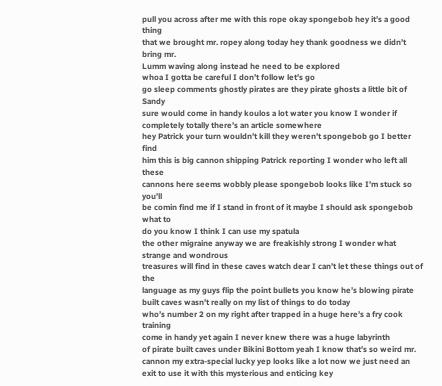pull you across after me with this rope okay spongebob hey it’s a good thing
that we brought mr. ropey along today hey thank goodness we didn’t bring mr.
Lumm waving along instead he need to be explored
whoa I gotta be careful I don’t follow let’s go
go sleep comments ghostly pirates are they pirate ghosts a little bit of Sandy
sure would come in handy koulos a lot water you know I wonder if
completely totally there’s an article somewhere
hey Patrick your turn wouldn’t kill they weren’t spongebob go I better find
him this is big cannon shipping Patrick reporting I wonder who left all these
cannons here seems wobbly please spongebob looks like I’m stuck so you’ll
be comin find me if I stand in front of it maybe I should ask spongebob what to
do you know I think I can use my spatula
the other migraine anyway we are freakishly strong I wonder what strange and wondrous
treasures will find in these caves watch dear I can’t let these things out of the
language as my guys flip the point bullets you know he’s blowing pirate
built caves wasn’t really on my list of things to do today
who’s number 2 on my right after trapped in a huge here’s a fry cook training
come in handy yet again I never knew there was a huge labyrinth
of pirate built caves under Bikini Bottom yeah I know that’s so weird mr. cannon my extra-special lucky yep looks like a lot now we just need an
exit to use it with this mysterious and enticing key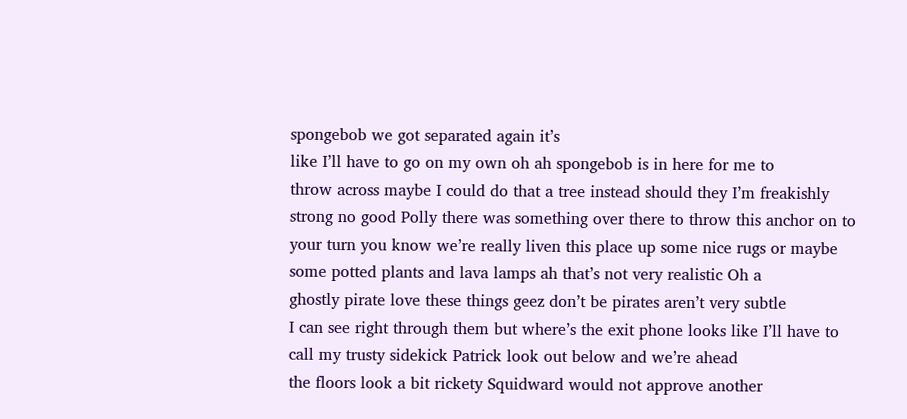spongebob we got separated again it’s
like I’ll have to go on my own oh ah spongebob is in here for me to
throw across maybe I could do that a tree instead should they I’m freakishly
strong no good Polly there was something over there to throw this anchor on to
your turn you know we’re really liven this place up some nice rugs or maybe
some potted plants and lava lamps ah that’s not very realistic Oh a
ghostly pirate love these things geez don’t be pirates aren’t very subtle
I can see right through them but where’s the exit phone looks like I’ll have to
call my trusty sidekick Patrick look out below and we’re ahead
the floors look a bit rickety Squidward would not approve another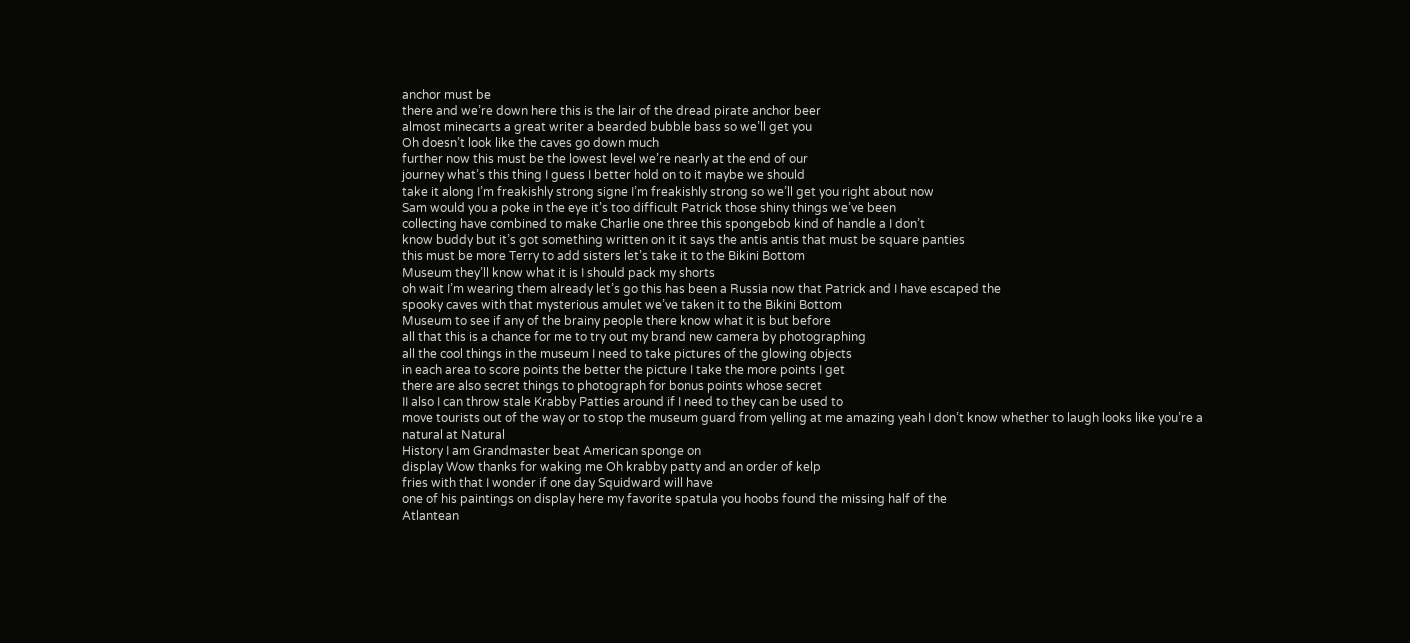anchor must be
there and we’re down here this is the lair of the dread pirate anchor beer
almost minecarts a great writer a bearded bubble bass so we’ll get you
Oh doesn’t look like the caves go down much
further now this must be the lowest level we’re nearly at the end of our
journey what’s this thing I guess I better hold on to it maybe we should
take it along I’m freakishly strong signe I’m freakishly strong so we’ll get you right about now
Sam would you a poke in the eye it’s too difficult Patrick those shiny things we’ve been
collecting have combined to make Charlie one three this spongebob kind of handle a I don’t
know buddy but it’s got something written on it it says the antis antis that must be square panties
this must be more Terry to add sisters let’s take it to the Bikini Bottom
Museum they’ll know what it is I should pack my shorts
oh wait I’m wearing them already let’s go this has been a Russia now that Patrick and I have escaped the
spooky caves with that mysterious amulet we’ve taken it to the Bikini Bottom
Museum to see if any of the brainy people there know what it is but before
all that this is a chance for me to try out my brand new camera by photographing
all the cool things in the museum I need to take pictures of the glowing objects
in each area to score points the better the picture I take the more points I get
there are also secret things to photograph for bonus points whose secret
II also I can throw stale Krabby Patties around if I need to they can be used to
move tourists out of the way or to stop the museum guard from yelling at me amazing yeah I don’t know whether to laugh looks like you’re a natural at Natural
History I am Grandmaster beat American sponge on
display Wow thanks for waking me Oh krabby patty and an order of kelp
fries with that I wonder if one day Squidward will have
one of his paintings on display here my favorite spatula you hoobs found the missing half of the
Atlantean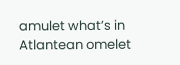amulet what’s in Atlantean omelet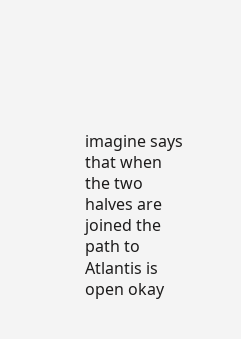imagine says that when the two
halves are joined the path to Atlantis is open okay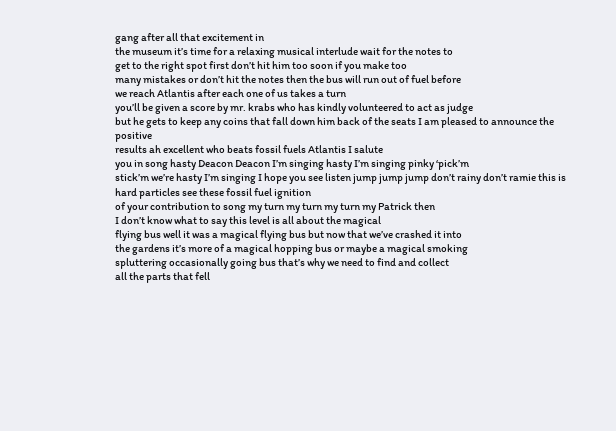gang after all that excitement in
the museum it’s time for a relaxing musical interlude wait for the notes to
get to the right spot first don’t hit him too soon if you make too
many mistakes or don’t hit the notes then the bus will run out of fuel before
we reach Atlantis after each one of us takes a turn
you’ll be given a score by mr. krabs who has kindly volunteered to act as judge
but he gets to keep any coins that fall down him back of the seats I am pleased to announce the positive
results ah excellent who beats fossil fuels Atlantis I salute
you in song hasty Deacon Deacon I’m singing hasty I’m singing pinky ‘pick’m
stick’m we’re hasty I’m singing I hope you see listen jump jump jump don’t rainy don’t ramie this is hard particles see these fossil fuel ignition
of your contribution to song my turn my turn my turn my Patrick then
I don’t know what to say this level is all about the magical
flying bus well it was a magical flying bus but now that we’ve crashed it into
the gardens it’s more of a magical hopping bus or maybe a magical smoking
spluttering occasionally going bus that’s why we need to find and collect
all the parts that fell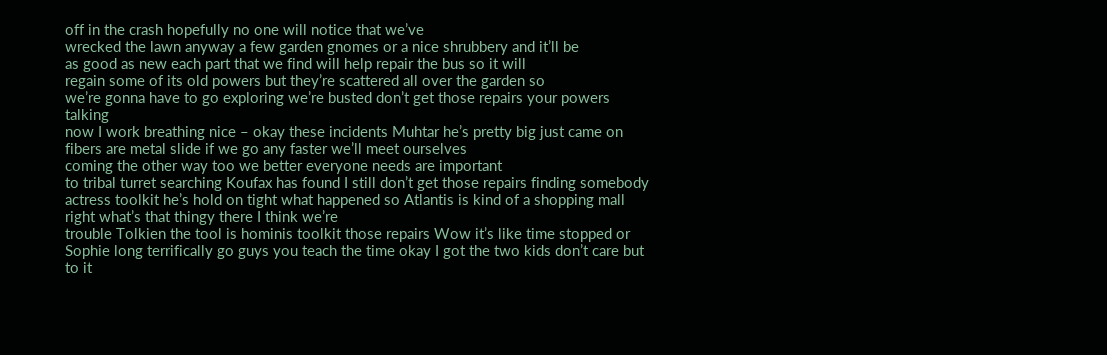off in the crash hopefully no one will notice that we’ve
wrecked the lawn anyway a few garden gnomes or a nice shrubbery and it’ll be
as good as new each part that we find will help repair the bus so it will
regain some of its old powers but they’re scattered all over the garden so
we’re gonna have to go exploring we’re busted don’t get those repairs your powers talking
now I work breathing nice – okay these incidents Muhtar he’s pretty big just came on fibers are metal slide if we go any faster we’ll meet ourselves
coming the other way too we better everyone needs are important
to tribal turret searching Koufax has found I still don’t get those repairs finding somebody actress toolkit he’s hold on tight what happened so Atlantis is kind of a shopping mall
right what’s that thingy there I think we’re
trouble Tolkien the tool is hominis toolkit those repairs Wow it’s like time stopped or Sophie long terrifically go guys you teach the time okay I got the two kids don’t care but to it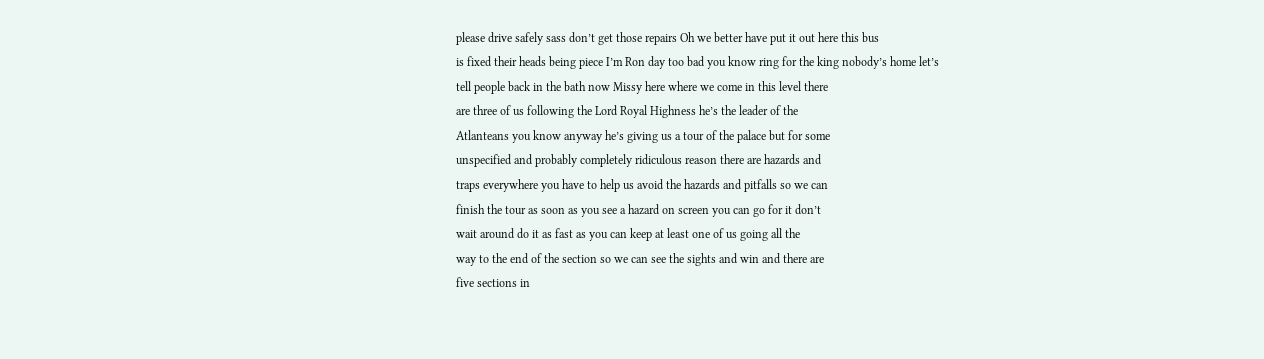please drive safely sass don’t get those repairs Oh we better have put it out here this bus
is fixed their heads being piece I’m Ron day too bad you know ring for the king nobody’s home let’s
tell people back in the bath now Missy here where we come in this level there
are three of us following the Lord Royal Highness he’s the leader of the
Atlanteans you know anyway he’s giving us a tour of the palace but for some
unspecified and probably completely ridiculous reason there are hazards and
traps everywhere you have to help us avoid the hazards and pitfalls so we can
finish the tour as soon as you see a hazard on screen you can go for it don’t
wait around do it as fast as you can keep at least one of us going all the
way to the end of the section so we can see the sights and win and there are
five sections in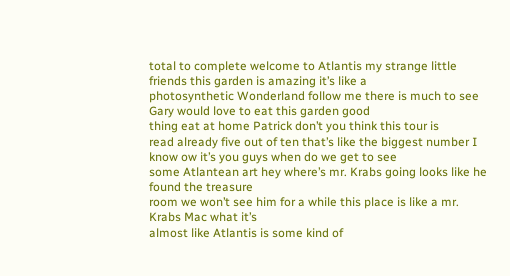total to complete welcome to Atlantis my strange little
friends this garden is amazing it’s like a
photosynthetic Wonderland follow me there is much to see Gary would love to eat this garden good
thing eat at home Patrick don’t you think this tour is
read already five out of ten that’s like the biggest number I know ow it’s you guys when do we get to see
some Atlantean art hey where’s mr. Krabs going looks like he found the treasure
room we won’t see him for a while this place is like a mr. Krabs Mac what it’s
almost like Atlantis is some kind of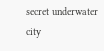secret underwater city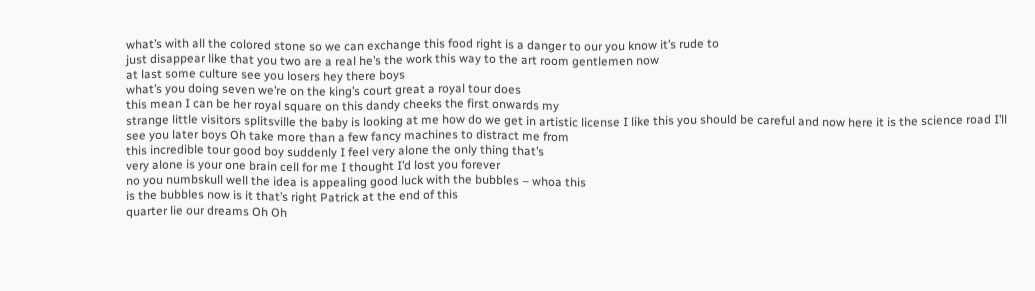what’s with all the colored stone so we can exchange this food right is a danger to our you know it’s rude to
just disappear like that you two are a real he’s the work this way to the art room gentlemen now
at last some culture see you losers hey there boys
what’s you doing seven we’re on the king’s court great a royal tour does
this mean I can be her royal square on this dandy cheeks the first onwards my
strange little visitors splitsville the baby is looking at me how do we get in artistic license I like this you should be careful and now here it is the science road I’ll
see you later boys Oh take more than a few fancy machines to distract me from
this incredible tour good boy suddenly I feel very alone the only thing that’s
very alone is your one brain cell for me I thought I’d lost you forever
no you numbskull well the idea is appealing good luck with the bubbles – whoa this
is the bubbles now is it that’s right Patrick at the end of this
quarter lie our dreams Oh Oh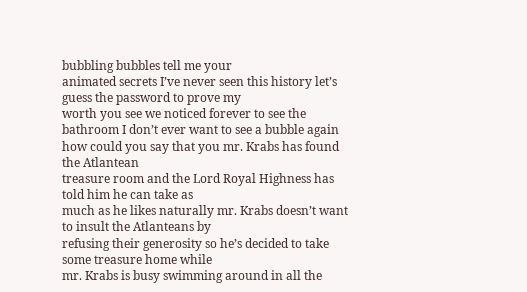bubbling bubbles tell me your
animated secrets I’ve never seen this history let’s guess the password to prove my
worth you see we noticed forever to see the
bathroom I don’t ever want to see a bubble again how could you say that you mr. Krabs has found the Atlantean
treasure room and the Lord Royal Highness has told him he can take as
much as he likes naturally mr. Krabs doesn’t want to insult the Atlanteans by
refusing their generosity so he’s decided to take some treasure home while
mr. Krabs is busy swimming around in all the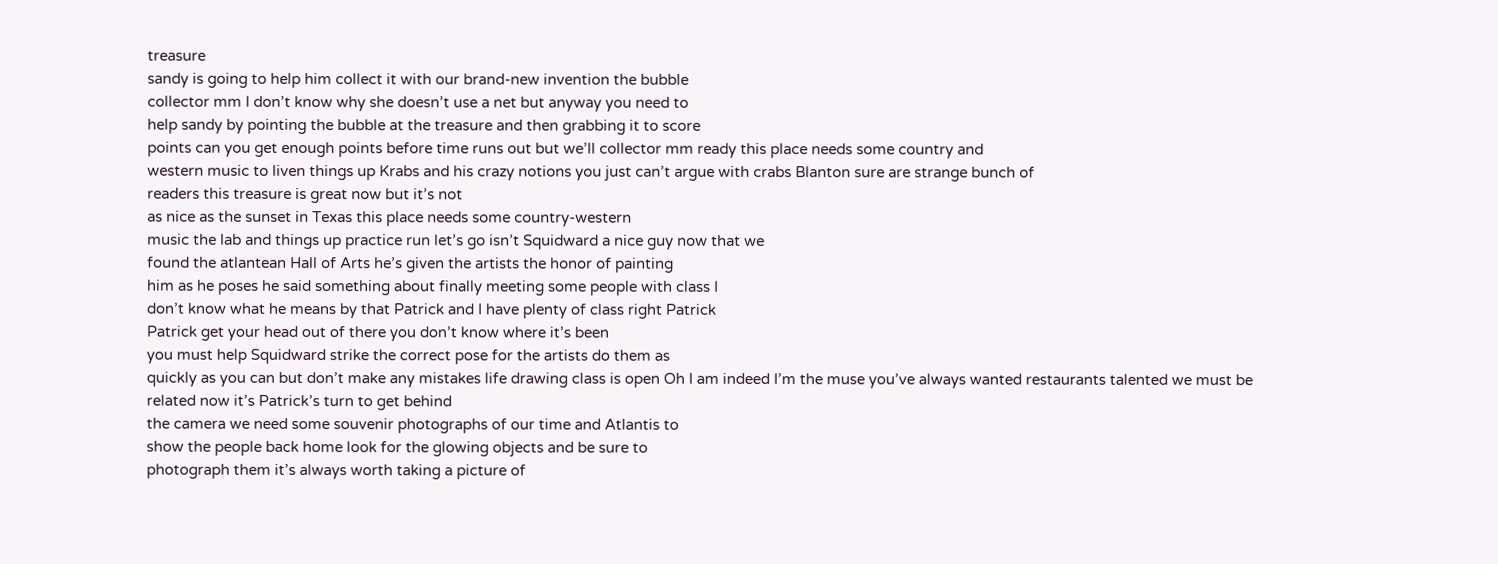treasure
sandy is going to help him collect it with our brand-new invention the bubble
collector mm I don’t know why she doesn’t use a net but anyway you need to
help sandy by pointing the bubble at the treasure and then grabbing it to score
points can you get enough points before time runs out but we’ll collector mm ready this place needs some country and
western music to liven things up Krabs and his crazy notions you just can’t argue with crabs Blanton sure are strange bunch of
readers this treasure is great now but it’s not
as nice as the sunset in Texas this place needs some country-western
music the lab and things up practice run let’s go isn’t Squidward a nice guy now that we
found the atlantean Hall of Arts he’s given the artists the honor of painting
him as he poses he said something about finally meeting some people with class I
don’t know what he means by that Patrick and I have plenty of class right Patrick
Patrick get your head out of there you don’t know where it’s been
you must help Squidward strike the correct pose for the artists do them as
quickly as you can but don’t make any mistakes life drawing class is open Oh I am indeed I’m the muse you’ve always wanted restaurants talented we must be related now it’s Patrick’s turn to get behind
the camera we need some souvenir photographs of our time and Atlantis to
show the people back home look for the glowing objects and be sure to
photograph them it’s always worth taking a picture of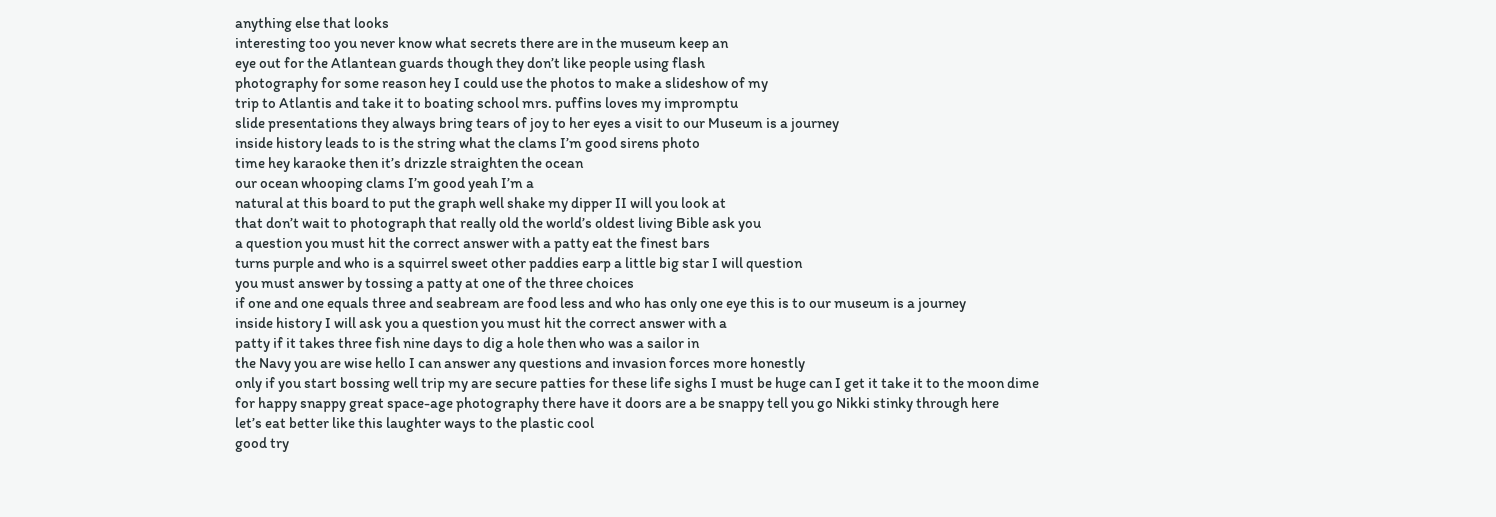anything else that looks
interesting too you never know what secrets there are in the museum keep an
eye out for the Atlantean guards though they don’t like people using flash
photography for some reason hey I could use the photos to make a slideshow of my
trip to Atlantis and take it to boating school mrs. puffins loves my impromptu
slide presentations they always bring tears of joy to her eyes a visit to our Museum is a journey
inside history leads to is the string what the clams I’m good sirens photo
time hey karaoke then it’s drizzle straighten the ocean
our ocean whooping clams I’m good yeah I’m a
natural at this board to put the graph well shake my dipper II will you look at
that don’t wait to photograph that really old the world’s oldest living Bible ask you
a question you must hit the correct answer with a patty eat the finest bars
turns purple and who is a squirrel sweet other paddies earp a little big star I will question
you must answer by tossing a patty at one of the three choices
if one and one equals three and seabream are food less and who has only one eye this is to our museum is a journey
inside history I will ask you a question you must hit the correct answer with a
patty if it takes three fish nine days to dig a hole then who was a sailor in
the Navy you are wise hello I can answer any questions and invasion forces more honestly
only if you start bossing well trip my are secure patties for these life sighs I must be huge can I get it take it to the moon dime
for happy snappy great space-age photography there have it doors are a be snappy tell you go Nikki stinky through here
let’s eat better like this laughter ways to the plastic cool
good try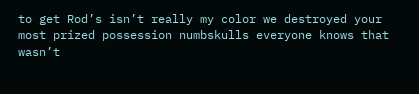to get Rod’s isn’t really my color we destroyed your most prized possession numbskulls everyone knows that wasn’t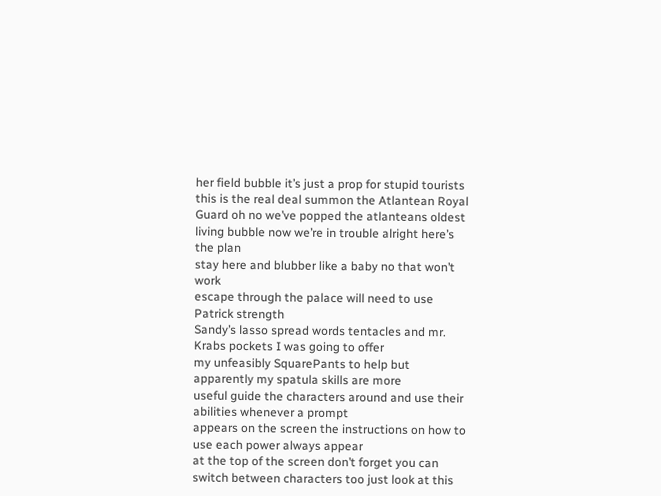her field bubble it’s just a prop for stupid tourists this is the real deal summon the Atlantean Royal Guard oh no we’ve popped the atlanteans oldest
living bubble now we’re in trouble alright here’s the plan
stay here and blubber like a baby no that won’t work
escape through the palace will need to use Patrick strength
Sandy’s lasso spread words tentacles and mr. Krabs pockets I was going to offer
my unfeasibly SquarePants to help but apparently my spatula skills are more
useful guide the characters around and use their abilities whenever a prompt
appears on the screen the instructions on how to use each power always appear
at the top of the screen don’t forget you can switch between characters too just look at this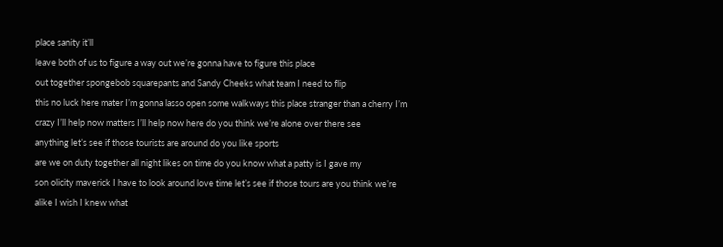place sanity it’ll
leave both of us to figure a way out we’re gonna have to figure this place
out together spongebob squarepants and Sandy Cheeks what team I need to flip
this no luck here mater I’m gonna lasso open some walkways this place stranger than a cherry I’m
crazy I’ll help now matters I’ll help now here do you think we’re alone over there see
anything let’s see if those tourists are around do you like sports
are we on duty together all night likes on time do you know what a patty is I gave my
son olicity maverick I have to look around love time let’s see if those tours are you think we’re alike I wish I knew what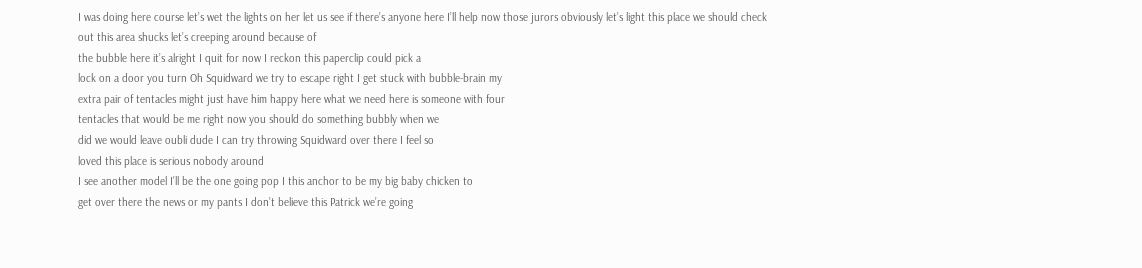I was doing here course let’s wet the lights on her let us see if there’s anyone here I’ll help now those jurors obviously let’s light this place we should check
out this area shucks let’s creeping around because of
the bubble here it’s alright I quit for now I reckon this paperclip could pick a
lock on a door you turn Oh Squidward we try to escape right I get stuck with bubble-brain my
extra pair of tentacles might just have him happy here what we need here is someone with four
tentacles that would be me right now you should do something bubbly when we
did we would leave oubli dude I can try throwing Squidward over there I feel so
loved this place is serious nobody around
I see another model I’ll be the one going pop I this anchor to be my big baby chicken to
get over there the news or my pants I don’t believe this Patrick we’re going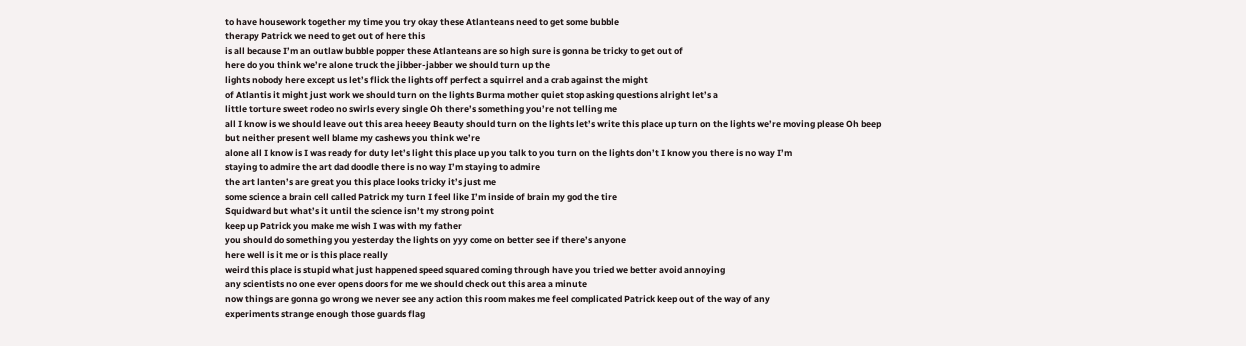to have housework together my time you try okay these Atlanteans need to get some bubble
therapy Patrick we need to get out of here this
is all because I’m an outlaw bubble popper these Atlanteans are so high sure is gonna be tricky to get out of
here do you think we’re alone truck the jibber-jabber we should turn up the
lights nobody here except us let’s flick the lights off perfect a squirrel and a crab against the might
of Atlantis it might just work we should turn on the lights Burma mother quiet stop asking questions alright let’s a
little torture sweet rodeo no swirls every single Oh there’s something you’re not telling me
all I know is we should leave out this area heeey Beauty should turn on the lights let’s write this place up turn on the lights we’re moving please Oh beep
but neither present well blame my cashews you think we’re
alone all I know is I was ready for duty let’s light this place up you talk to you turn on the lights don’t I know you there is no way I’m
staying to admire the art dad doodle there is no way I’m staying to admire
the art lanten’s are great you this place looks tricky it’s just me
some science a brain cell called Patrick my turn I feel like I’m inside of brain my god the tire
Squidward but what’s it until the science isn’t my strong point
keep up Patrick you make me wish I was with my father
you should do something you yesterday the lights on yyy come on better see if there’s anyone
here well is it me or is this place really
weird this place is stupid what just happened speed squared coming through have you tried we better avoid annoying
any scientists no one ever opens doors for me we should check out this area a minute
now things are gonna go wrong we never see any action this room makes me feel complicated Patrick keep out of the way of any
experiments strange enough those guards flag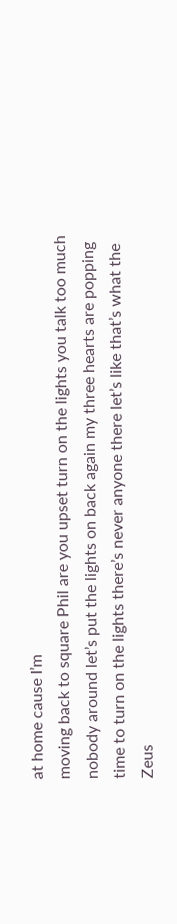at home cause I’m
moving back to square Phil are you upset turn on the lights you talk too much nobody around let’s put the lights on back again my three hearts are popping time to turn on the lights there’s never anyone there let’s like that’s what the Zeus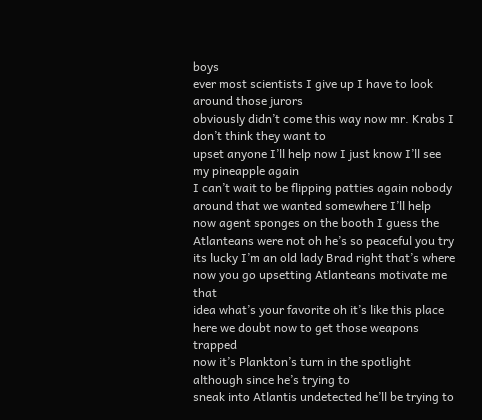boys
ever most scientists I give up I have to look around those jurors
obviously didn’t come this way now mr. Krabs I don’t think they want to
upset anyone I’ll help now I just know I’ll see my pineapple again
I can’t wait to be flipping patties again nobody around that we wanted somewhere I’ll help now agent sponges on the booth I guess the
Atlanteans were not oh he’s so peaceful you try its lucky I’m an old lady Brad right that’s where now you go upsetting Atlanteans motivate me that
idea what’s your favorite oh it’s like this place here we doubt now to get those weapons trapped
now it’s Plankton’s turn in the spotlight although since he’s trying to
sneak into Atlantis undetected he’ll be trying to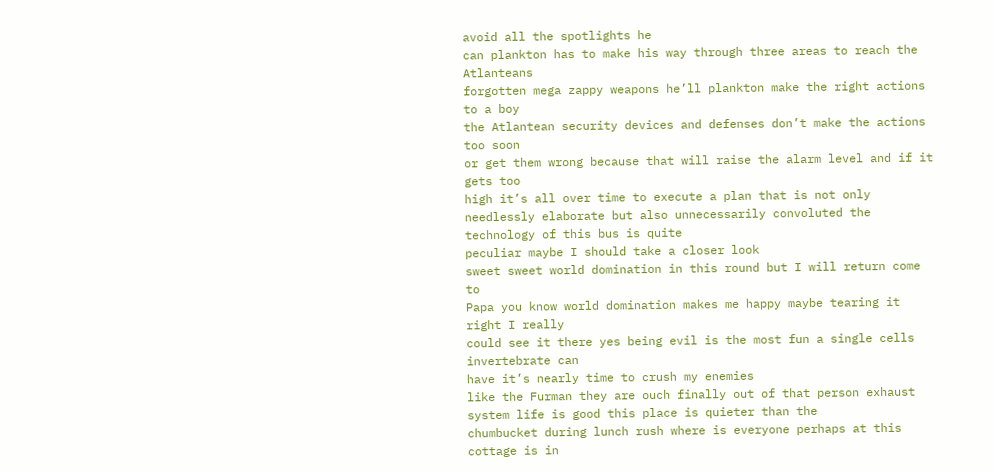avoid all the spotlights he
can plankton has to make his way through three areas to reach the Atlanteans
forgotten mega zappy weapons he’ll plankton make the right actions to a boy
the Atlantean security devices and defenses don’t make the actions too soon
or get them wrong because that will raise the alarm level and if it gets too
high it’s all over time to execute a plan that is not only
needlessly elaborate but also unnecessarily convoluted the technology of this bus is quite
peculiar maybe I should take a closer look
sweet sweet world domination in this round but I will return come to
Papa you know world domination makes me happy maybe tearing it right I really
could see it there yes being evil is the most fun a single cells invertebrate can
have it’s nearly time to crush my enemies
like the Furman they are ouch finally out of that person exhaust
system life is good this place is quieter than the
chumbucket during lunch rush where is everyone perhaps at this cottage is in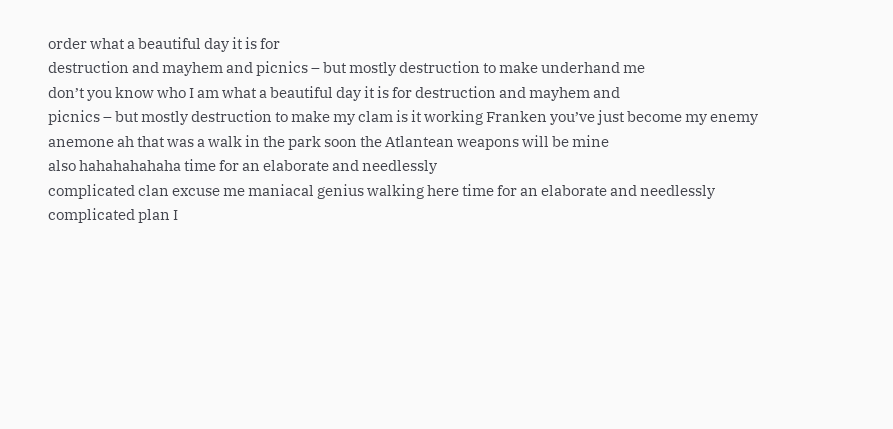order what a beautiful day it is for
destruction and mayhem and picnics – but mostly destruction to make underhand me
don’t you know who I am what a beautiful day it is for destruction and mayhem and
picnics – but mostly destruction to make my clam is it working Franken you’ve just become my enemy
anemone ah that was a walk in the park soon the Atlantean weapons will be mine
also hahahahahaha time for an elaborate and needlessly
complicated clan excuse me maniacal genius walking here time for an elaborate and needlessly
complicated plan I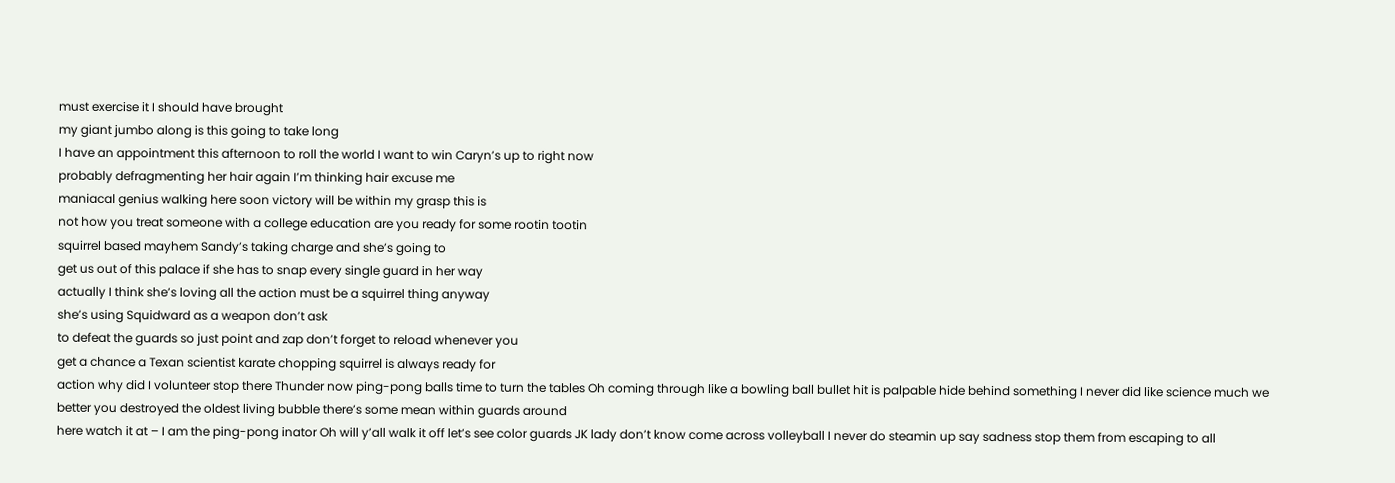must exercise it I should have brought
my giant jumbo along is this going to take long
I have an appointment this afternoon to roll the world I want to win Caryn’s up to right now
probably defragmenting her hair again I’m thinking hair excuse me
maniacal genius walking here soon victory will be within my grasp this is
not how you treat someone with a college education are you ready for some rootin tootin
squirrel based mayhem Sandy’s taking charge and she’s going to
get us out of this palace if she has to snap every single guard in her way
actually I think she’s loving all the action must be a squirrel thing anyway
she’s using Squidward as a weapon don’t ask
to defeat the guards so just point and zap don’t forget to reload whenever you
get a chance a Texan scientist karate chopping squirrel is always ready for
action why did I volunteer stop there Thunder now ping-pong balls time to turn the tables Oh coming through like a bowling ball bullet hit is palpable hide behind something I never did like science much we better you destroyed the oldest living bubble there’s some mean within guards around
here watch it at – I am the ping-pong inator Oh will y’all walk it off let’s see color guards JK lady don’t know come across volleyball I never do steamin up say sadness stop them from escaping to all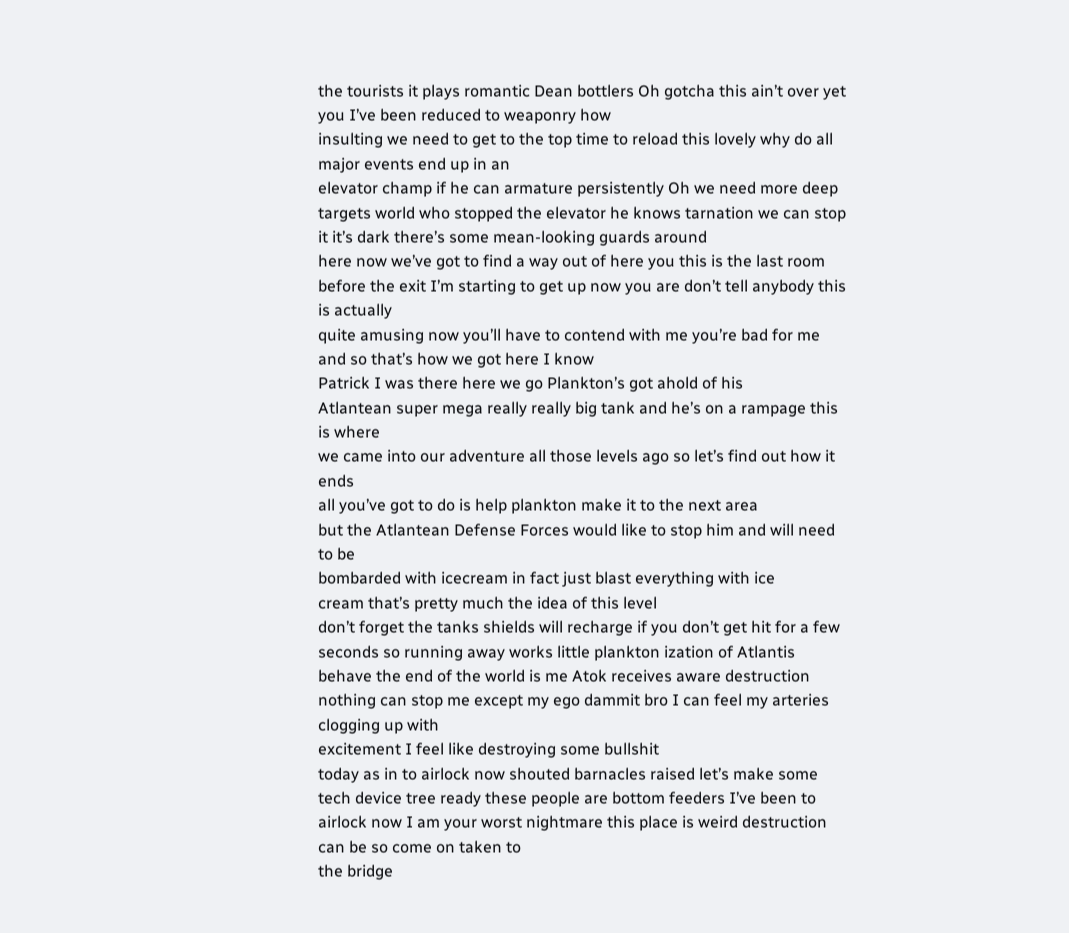the tourists it plays romantic Dean bottlers Oh gotcha this ain’t over yet you I’ve been reduced to weaponry how
insulting we need to get to the top time to reload this lovely why do all major events end up in an
elevator champ if he can armature persistently Oh we need more deep targets world who stopped the elevator he knows tarnation we can stop it it’s dark there’s some mean-looking guards around
here now we’ve got to find a way out of here you this is the last room before the exit I’m starting to get up now you are don’t tell anybody this is actually
quite amusing now you’ll have to contend with me you’re bad for me and so that’s how we got here I know
Patrick I was there here we go Plankton’s got ahold of his
Atlantean super mega really really big tank and he’s on a rampage this is where
we came into our adventure all those levels ago so let’s find out how it ends
all you’ve got to do is help plankton make it to the next area
but the Atlantean Defense Forces would like to stop him and will need to be
bombarded with icecream in fact just blast everything with ice
cream that’s pretty much the idea of this level
don’t forget the tanks shields will recharge if you don’t get hit for a few
seconds so running away works little plankton ization of Atlantis
behave the end of the world is me Atok receives aware destruction nothing can stop me except my ego dammit bro I can feel my arteries clogging up with
excitement I feel like destroying some bullshit
today as in to airlock now shouted barnacles raised let’s make some
tech device tree ready these people are bottom feeders I’ve been to airlock now I am your worst nightmare this place is weird destruction can be so come on taken to
the bridge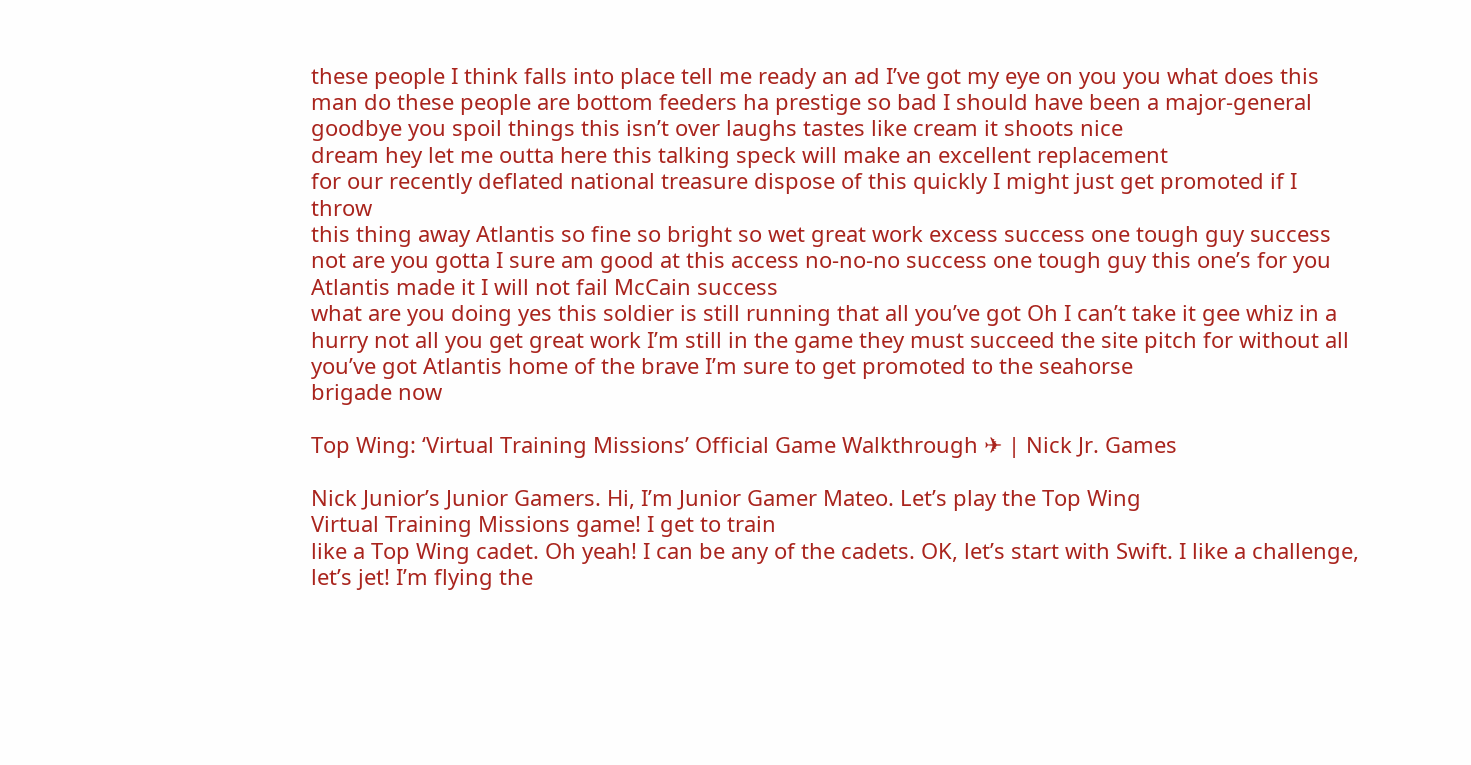these people I think falls into place tell me ready an ad I’ve got my eye on you you what does this man do these people are bottom feeders ha prestige so bad I should have been a major-general goodbye you spoil things this isn’t over laughs tastes like cream it shoots nice
dream hey let me outta here this talking speck will make an excellent replacement
for our recently deflated national treasure dispose of this quickly I might just get promoted if I throw
this thing away Atlantis so fine so bright so wet great work excess success one tough guy success not are you gotta I sure am good at this access no-no-no success one tough guy this one’s for you Atlantis made it I will not fail McCain success
what are you doing yes this soldier is still running that all you’ve got Oh I can’t take it gee whiz in a hurry not all you get great work I’m still in the game they must succeed the site pitch for without all you’ve got Atlantis home of the brave I’m sure to get promoted to the seahorse
brigade now

Top Wing: ‘Virtual Training Missions’ Official Game Walkthrough ✈ | Nick Jr. Games

Nick Junior’s Junior Gamers. Hi, I’m Junior Gamer Mateo. Let’s play the Top Wing
Virtual Training Missions game! I get to train
like a Top Wing cadet. Oh yeah! I can be any of the cadets. OK, let’s start with Swift. I like a challenge, let’s jet! I’m flying the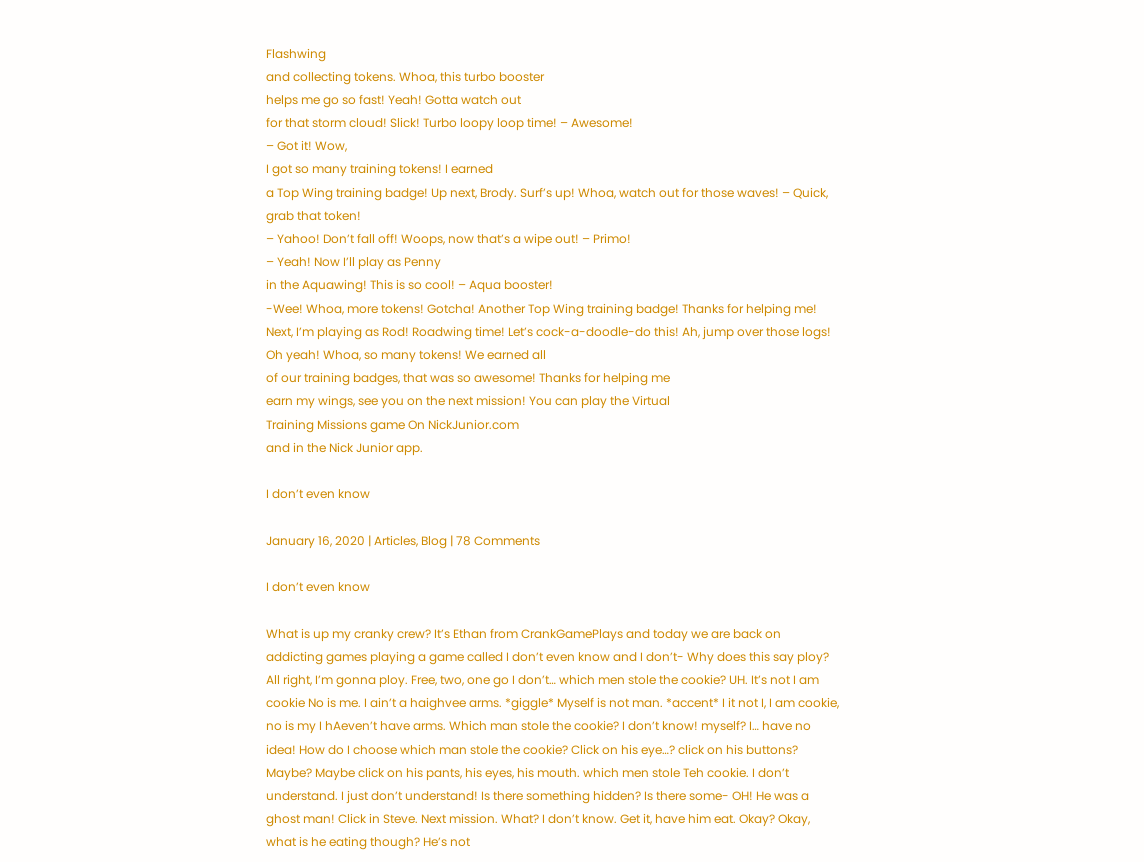Flashwing
and collecting tokens. Whoa, this turbo booster
helps me go so fast! Yeah! Gotta watch out
for that storm cloud! Slick! Turbo loopy loop time! – Awesome!
– Got it! Wow,
I got so many training tokens! I earned
a Top Wing training badge! Up next, Brody. Surf’s up! Whoa, watch out for those waves! – Quick, grab that token!
– Yahoo! Don’t fall off! Woops, now that’s a wipe out! – Primo!
– Yeah! Now I’ll play as Penny
in the Aquawing! This is so cool! – Aqua booster!
-Wee! Whoa, more tokens! Gotcha! Another Top Wing training badge! Thanks for helping me! Next, I’m playing as Rod! Roadwing time! Let’s cock-a-doodle-do this! Ah, jump over those logs! Oh yeah! Whoa, so many tokens! We earned all
of our training badges, that was so awesome! Thanks for helping me
earn my wings, see you on the next mission! You can play the Virtual
Training Missions game On NickJunior.com
and in the Nick Junior app.

I don’t even know

January 16, 2020 | Articles, Blog | 78 Comments

I don’t even know

What is up my cranky crew? It’s Ethan from CrankGamePlays and today we are back on addicting games playing a game called I don’t even know and I don’t- Why does this say ploy? All right, I’m gonna ploy. Free, two, one go I don’t… which men stole the cookie? UH. It’s not I am cookie No is me. I ain’t a haighvee arms. *giggle* Myself is not man. *accent* I it not I, I am cookie, no is my I hAeven’t have arms. Which man stole the cookie? I don’t know! myself? I… have no idea! How do I choose which man stole the cookie? Click on his eye…? click on his buttons? Maybe? Maybe click on his pants, his eyes, his mouth. which men stole Teh cookie. I don’t understand. I just don’t understand! Is there something hidden? Is there some- OH! He was a ghost man! Click in Steve. Next mission. What? I don’t know. Get it, have him eat. Okay? Okay, what is he eating though? He’s not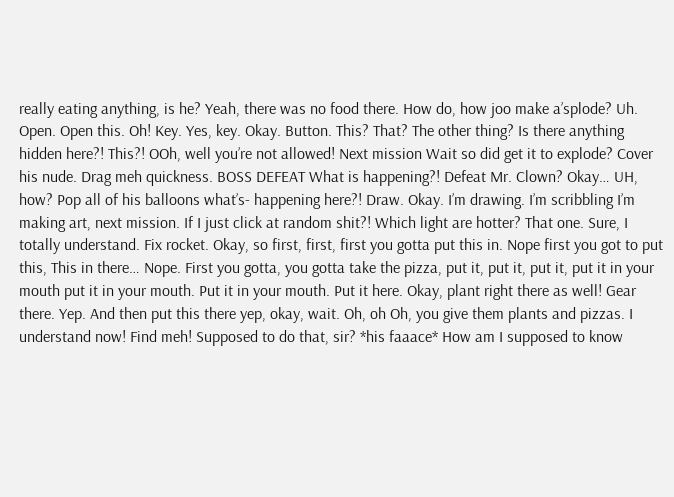really eating anything, is he? Yeah, there was no food there. How do, how joo make a’splode? Uh. Open. Open this. Oh! Key. Yes, key. Okay. Button. This? That? The other thing? Is there anything hidden here?! This?! OOh, well you’re not allowed! Next mission Wait so did get it to explode? Cover his nude. Drag meh quickness. BOSS DEFEAT What is happening?! Defeat Mr. Clown? Okay… UH, how? Pop all of his balloons what’s- happening here?! Draw. Okay. I’m drawing. I’m scribbling I’m making art, next mission. If I just click at random shit?! Which light are hotter? That one. Sure, I totally understand. Fix rocket. Okay, so first, first, first you gotta put this in. Nope first you got to put this, This in there… Nope. First you gotta, you gotta take the pizza, put it, put it, put it, put it in your mouth put it in your mouth. Put it in your mouth. Put it here. Okay, plant right there as well! Gear there. Yep. And then put this there yep, okay, wait. Oh, oh Oh, you give them plants and pizzas. I understand now! Find meh! Supposed to do that, sir? *his faaace* How am I supposed to know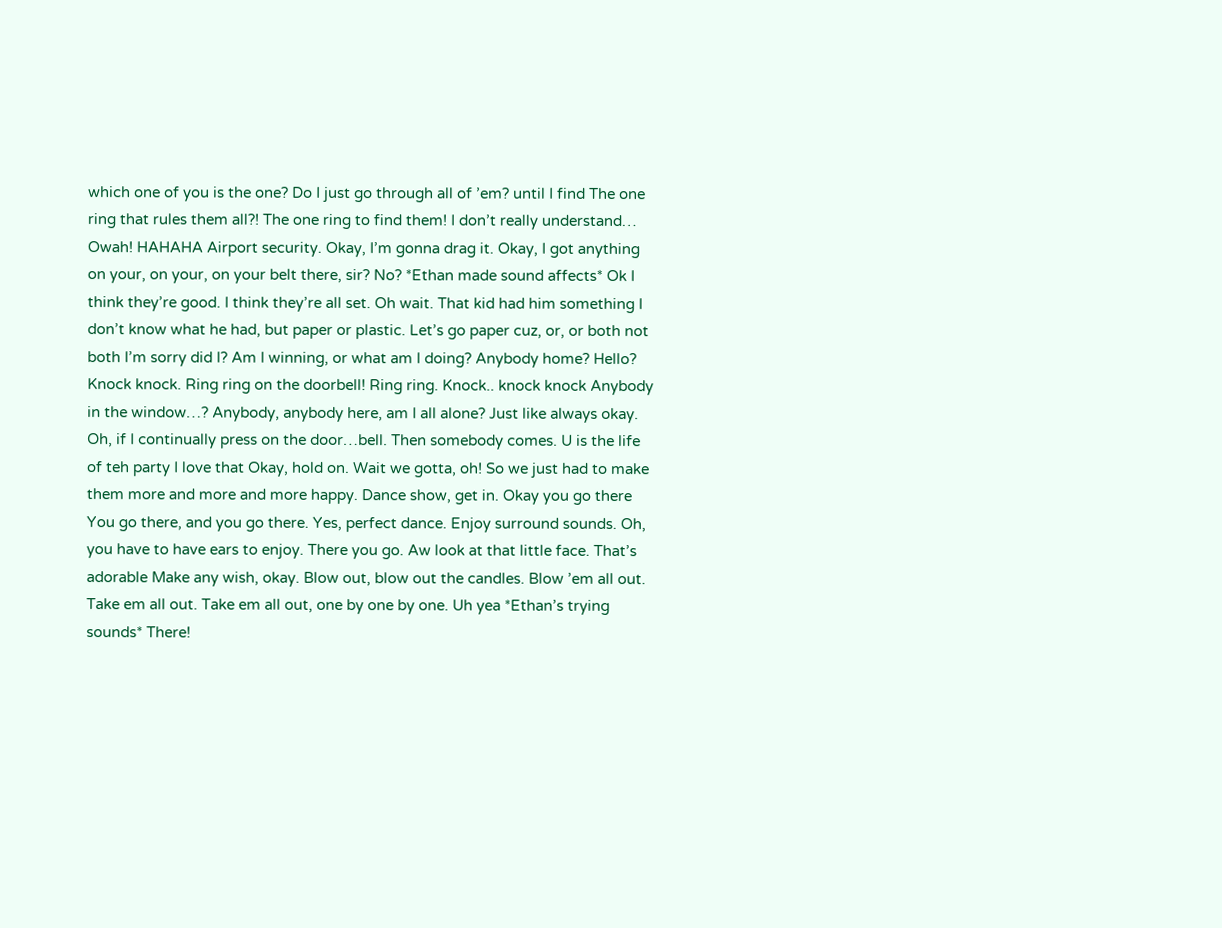which one of you is the one? Do I just go through all of ’em? until I find The one ring that rules them all?! The one ring to find them! I don’t really understand… Owah! HAHAHA Airport security. Okay, I’m gonna drag it. Okay, I got anything on your, on your, on your belt there, sir? No? *Ethan made sound affects* Ok I think they’re good. I think they’re all set. Oh wait. That kid had him something I don’t know what he had, but paper or plastic. Let’s go paper cuz, or, or both not both I’m sorry did I? Am I winning, or what am I doing? Anybody home? Hello? Knock knock. Ring ring on the doorbell! Ring ring. Knock.. knock knock Anybody in the window…? Anybody, anybody here, am I all alone? Just like always okay. Oh, if I continually press on the door…bell. Then somebody comes. U is the life of teh party I love that Okay, hold on. Wait we gotta, oh! So we just had to make them more and more and more happy. Dance show, get in. Okay you go there You go there, and you go there. Yes, perfect dance. Enjoy surround sounds. Oh, you have to have ears to enjoy. There you go. Aw look at that little face. That’s adorable Make any wish, okay. Blow out, blow out the candles. Blow ’em all out. Take em all out. Take em all out, one by one by one. Uh yea *Ethan’s trying sounds* There!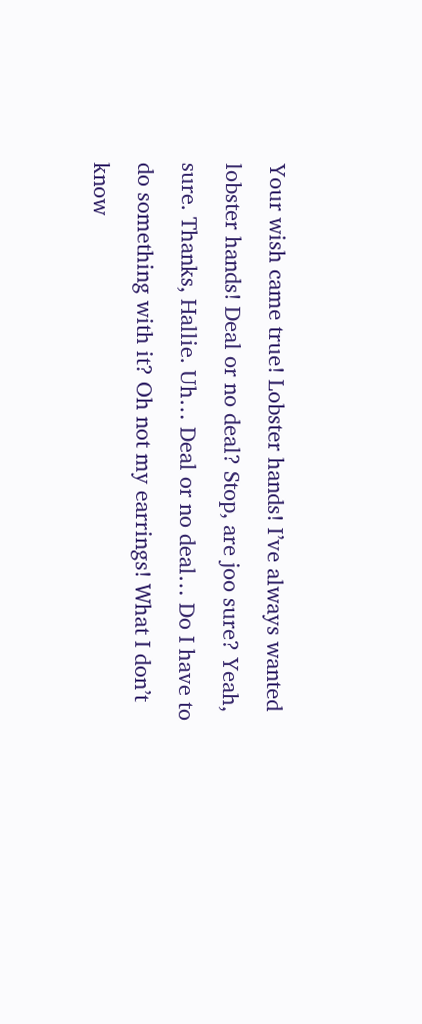Your wish came true! Lobster hands! I’ve always wanted lobster hands! Deal or no deal? Stop, are joo sure? Yeah, sure. Thanks, Hallie. Uh… Deal or no deal… Do I have to do something with it? Oh not my earrings! What I don’t know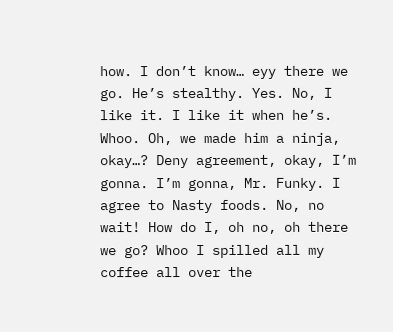how. I don’t know… eyy there we go. He’s stealthy. Yes. No, I like it. I like it when he’s. Whoo. Oh, we made him a ninja, okay…? Deny agreement, okay, I’m gonna. I’m gonna, Mr. Funky. I agree to Nasty foods. No, no wait! How do I, oh no, oh there we go? Whoo I spilled all my coffee all over the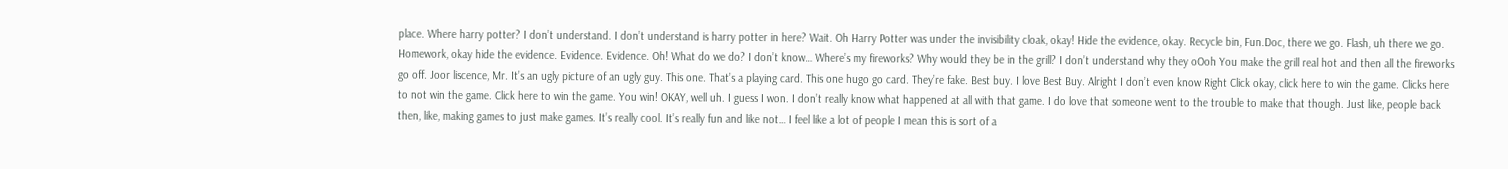place. Where harry potter? I don’t understand. I don’t understand is harry potter in here? Wait. Oh Harry Potter was under the invisibility cloak, okay! Hide the evidence, okay. Recycle bin, Fun.Doc, there we go. Flash, uh there we go. Homework, okay hide the evidence. Evidence. Evidence. Oh! What do we do? I don’t know… Where’s my fireworks? Why would they be in the grill? I don’t understand why they oOoh You make the grill real hot and then all the fireworks go off. Joor liscence, Mr. It’s an ugly picture of an ugly guy. This one. That’s a playing card. This one hugo go card. They’re fake. Best buy. I love Best Buy. Alright I don’t even know Right Click okay, click here to win the game. Clicks here to not win the game. Click here to win the game. You win! OKAY, well uh. I guess I won. I don’t really know what happened at all with that game. I do love that someone went to the trouble to make that though. Just like, people back then, like, making games to just make games. It’s really cool. It’s really fun and like not… I feel like a lot of people I mean this is sort of a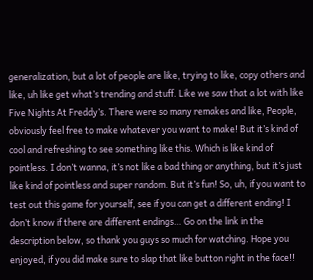generalization, but a lot of people are like, trying to like, copy others and like, uh like get what’s trending and stuff. Like we saw that a lot with like Five Nights At Freddy’s. There were so many remakes and like, People, obviously feel free to make whatever you want to make! But it’s kind of cool and refreshing to see something like this. Which is like kind of pointless. I don’t wanna, it’s not like a bad thing or anything, but it’s just like kind of pointless and super random. But it’s fun! So, uh, if you want to test out this game for yourself, see if you can get a different ending! I don’t know if there are different endings… Go on the link in the description below, so thank you guys so much for watching. Hope you enjoyed, if you did make sure to slap that like button right in the face!!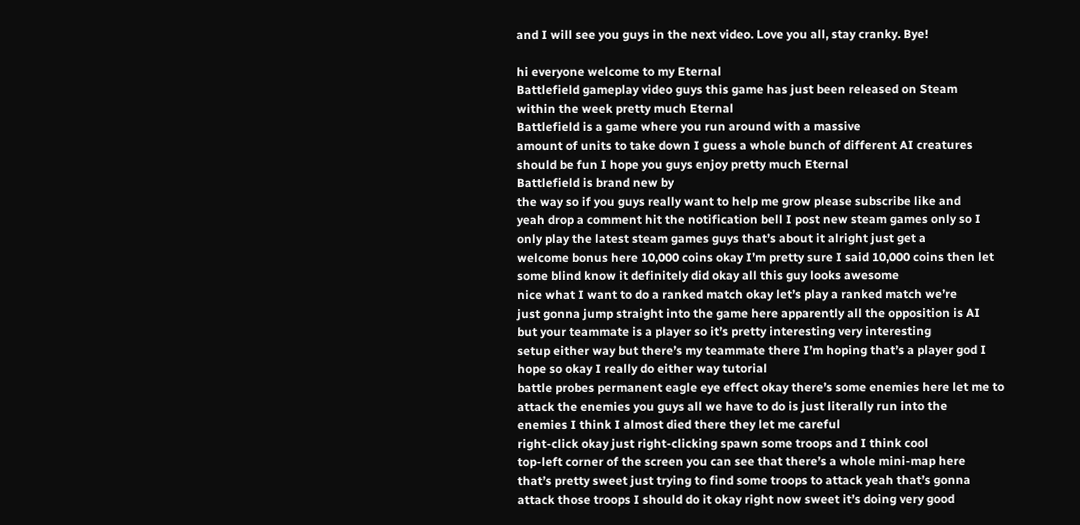and I will see you guys in the next video. Love you all, stay cranky. Bye!

hi everyone welcome to my Eternal
Battlefield gameplay video guys this game has just been released on Steam
within the week pretty much Eternal
Battlefield is a game where you run around with a massive
amount of units to take down I guess a whole bunch of different AI creatures
should be fun I hope you guys enjoy pretty much Eternal
Battlefield is brand new by
the way so if you guys really want to help me grow please subscribe like and
yeah drop a comment hit the notification bell I post new steam games only so I
only play the latest steam games guys that’s about it alright just get a
welcome bonus here 10,000 coins okay I’m pretty sure I said 10,000 coins then let
some blind know it definitely did okay all this guy looks awesome
nice what I want to do a ranked match okay let’s play a ranked match we’re
just gonna jump straight into the game here apparently all the opposition is AI
but your teammate is a player so it’s pretty interesting very interesting
setup either way but there’s my teammate there I’m hoping that’s a player god I
hope so okay I really do either way tutorial
battle probes permanent eagle eye effect okay there’s some enemies here let me to
attack the enemies you guys all we have to do is just literally run into the
enemies I think I almost died there they let me careful
right-click okay just right-clicking spawn some troops and I think cool
top-left corner of the screen you can see that there’s a whole mini-map here
that’s pretty sweet just trying to find some troops to attack yeah that’s gonna
attack those troops I should do it okay right now sweet it’s doing very good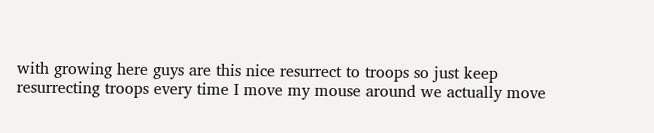with growing here guys are this nice resurrect to troops so just keep
resurrecting troops every time I move my mouse around we actually move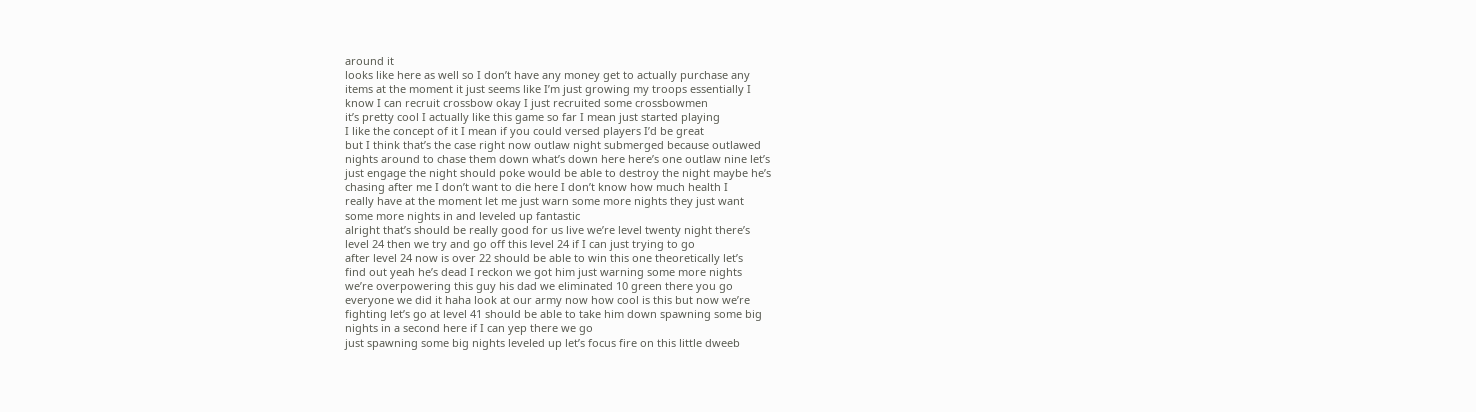around it
looks like here as well so I don’t have any money get to actually purchase any
items at the moment it just seems like I’m just growing my troops essentially I
know I can recruit crossbow okay I just recruited some crossbowmen
it’s pretty cool I actually like this game so far I mean just started playing
I like the concept of it I mean if you could versed players I’d be great
but I think that’s the case right now outlaw night submerged because outlawed
nights around to chase them down what’s down here here’s one outlaw nine let’s
just engage the night should poke would be able to destroy the night maybe he’s
chasing after me I don’t want to die here I don’t know how much health I
really have at the moment let me just warn some more nights they just want
some more nights in and leveled up fantastic
alright that’s should be really good for us live we’re level twenty night there’s
level 24 then we try and go off this level 24 if I can just trying to go
after level 24 now is over 22 should be able to win this one theoretically let’s
find out yeah he’s dead I reckon we got him just warning some more nights
we’re overpowering this guy his dad we eliminated 10 green there you go
everyone we did it haha look at our army now how cool is this but now we’re
fighting let’s go at level 41 should be able to take him down spawning some big
nights in a second here if I can yep there we go
just spawning some big nights leveled up let’s focus fire on this little dweeb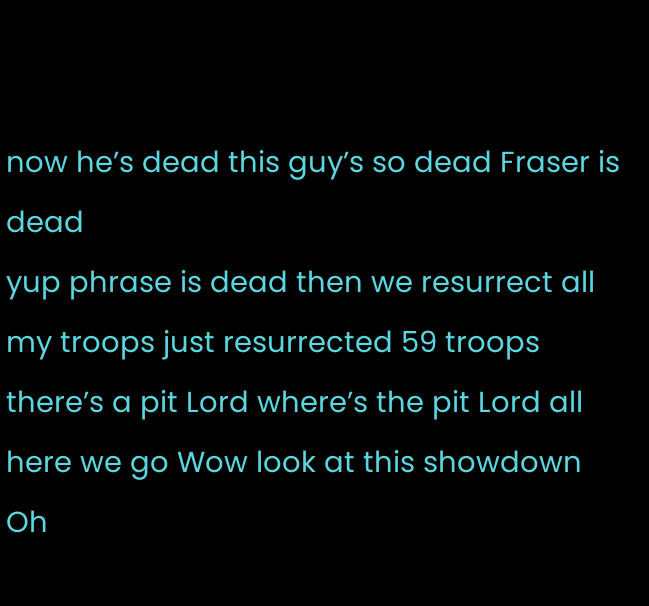now he’s dead this guy’s so dead Fraser is dead
yup phrase is dead then we resurrect all my troops just resurrected 59 troops
there’s a pit Lord where’s the pit Lord all here we go Wow look at this showdown
Oh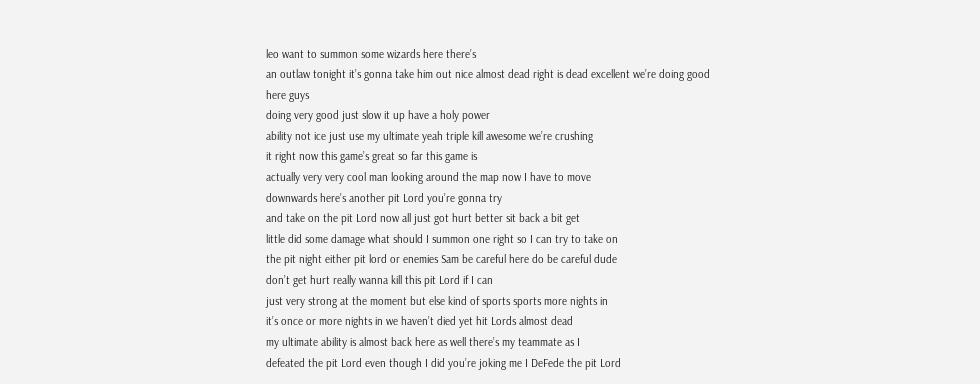leo want to summon some wizards here there’s
an outlaw tonight it’s gonna take him out nice almost dead right is dead excellent we’re doing good here guys
doing very good just slow it up have a holy power
ability not ice just use my ultimate yeah triple kill awesome we’re crushing
it right now this game’s great so far this game is
actually very very cool man looking around the map now I have to move
downwards here’s another pit Lord you’re gonna try
and take on the pit Lord now all just got hurt better sit back a bit get
little did some damage what should I summon one right so I can try to take on
the pit night either pit lord or enemies Sam be careful here do be careful dude
don’t get hurt really wanna kill this pit Lord if I can
just very strong at the moment but else kind of sports sports more nights in
it’s once or more nights in we haven’t died yet hit Lords almost dead
my ultimate ability is almost back here as well there’s my teammate as I
defeated the pit Lord even though I did you’re joking me I DeFede the pit Lord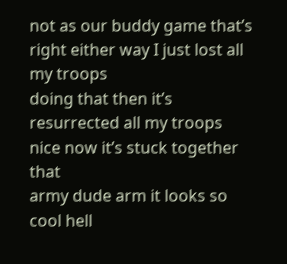not as our buddy game that’s right either way I just lost all my troops
doing that then it’s resurrected all my troops nice now it’s stuck together that
army dude arm it looks so cool hell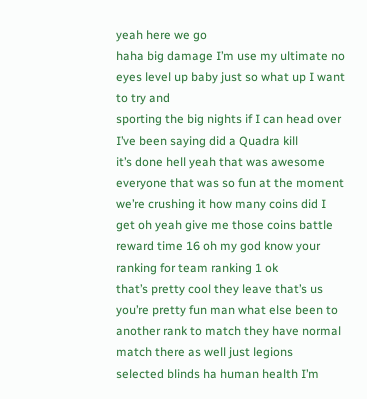yeah here we go
haha big damage I’m use my ultimate no eyes level up baby just so what up I want to try and
sporting the big nights if I can head over I’ve been saying did a Quadra kill
it’s done hell yeah that was awesome everyone that was so fun at the moment
we’re crushing it how many coins did I get oh yeah give me those coins battle
reward time 16 oh my god know your ranking for team ranking 1 ok
that’s pretty cool they leave that’s us you’re pretty fun man what else been to
another rank to match they have normal match there as well just legions
selected blinds ha human health I’m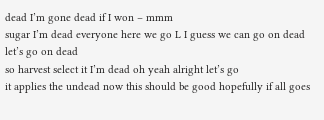dead I’m gone dead if I won – mmm
sugar I’m dead everyone here we go L I guess we can go on dead let’s go on dead
so harvest select it I’m dead oh yeah alright let’s go
it applies the undead now this should be good hopefully if all goes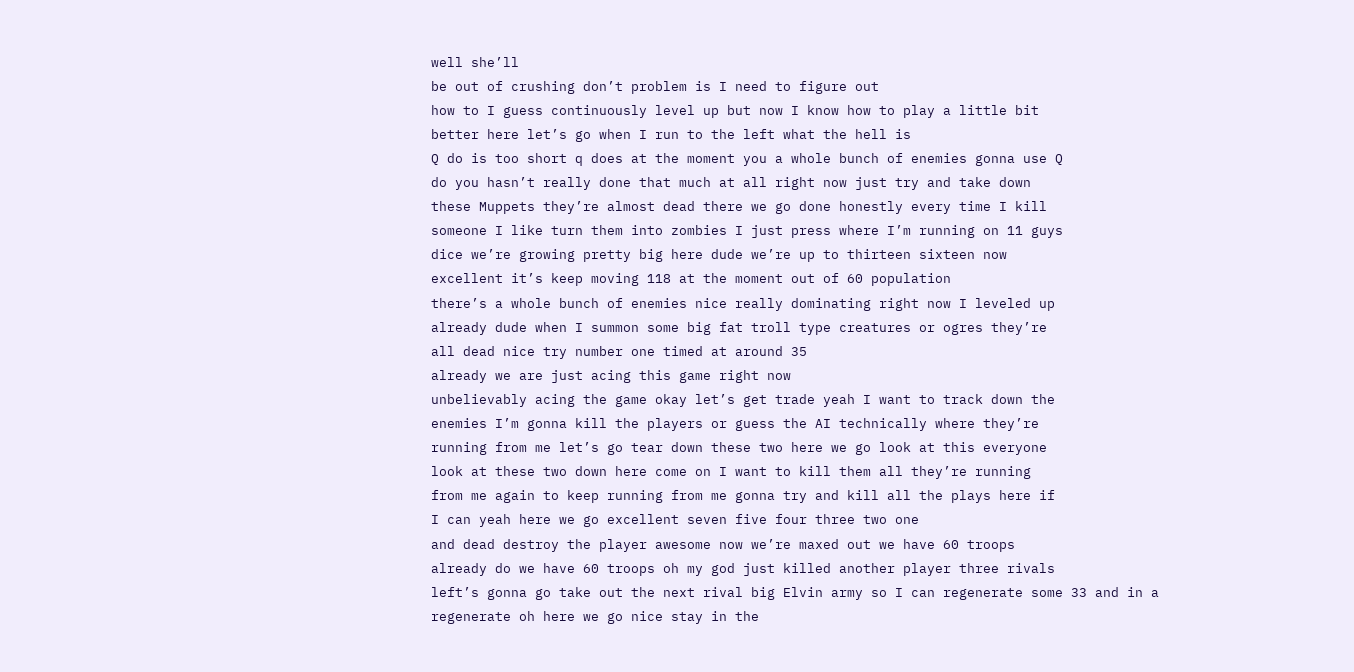well she’ll
be out of crushing don’t problem is I need to figure out
how to I guess continuously level up but now I know how to play a little bit
better here let’s go when I run to the left what the hell is
Q do is too short q does at the moment you a whole bunch of enemies gonna use Q
do you hasn’t really done that much at all right now just try and take down
these Muppets they’re almost dead there we go done honestly every time I kill
someone I like turn them into zombies I just press where I’m running on 11 guys
dice we’re growing pretty big here dude we’re up to thirteen sixteen now
excellent it’s keep moving 118 at the moment out of 60 population
there’s a whole bunch of enemies nice really dominating right now I leveled up
already dude when I summon some big fat troll type creatures or ogres they’re
all dead nice try number one timed at around 35
already we are just acing this game right now
unbelievably acing the game okay let’s get trade yeah I want to track down the
enemies I’m gonna kill the players or guess the AI technically where they’re
running from me let’s go tear down these two here we go look at this everyone
look at these two down here come on I want to kill them all they’re running
from me again to keep running from me gonna try and kill all the plays here if
I can yeah here we go excellent seven five four three two one
and dead destroy the player awesome now we’re maxed out we have 60 troops
already do we have 60 troops oh my god just killed another player three rivals
left’s gonna go take out the next rival big Elvin army so I can regenerate some 33 and in a
regenerate oh here we go nice stay in the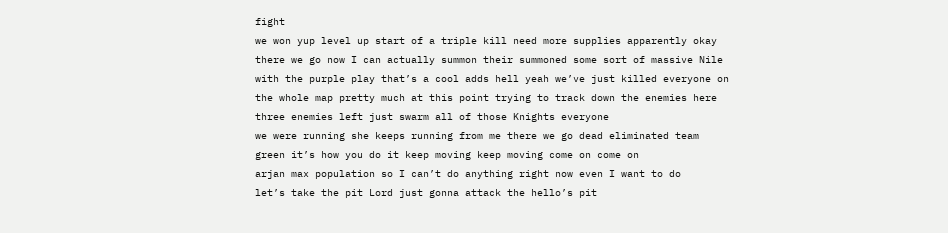fight
we won yup level up start of a triple kill need more supplies apparently okay
there we go now I can actually summon their summoned some sort of massive Nile
with the purple play that’s a cool adds hell yeah we’ve just killed everyone on
the whole map pretty much at this point trying to track down the enemies here
three enemies left just swarm all of those Knights everyone
we were running she keeps running from me there we go dead eliminated team
green it’s how you do it keep moving keep moving come on come on
arjan max population so I can’t do anything right now even I want to do
let’s take the pit Lord just gonna attack the hello’s pit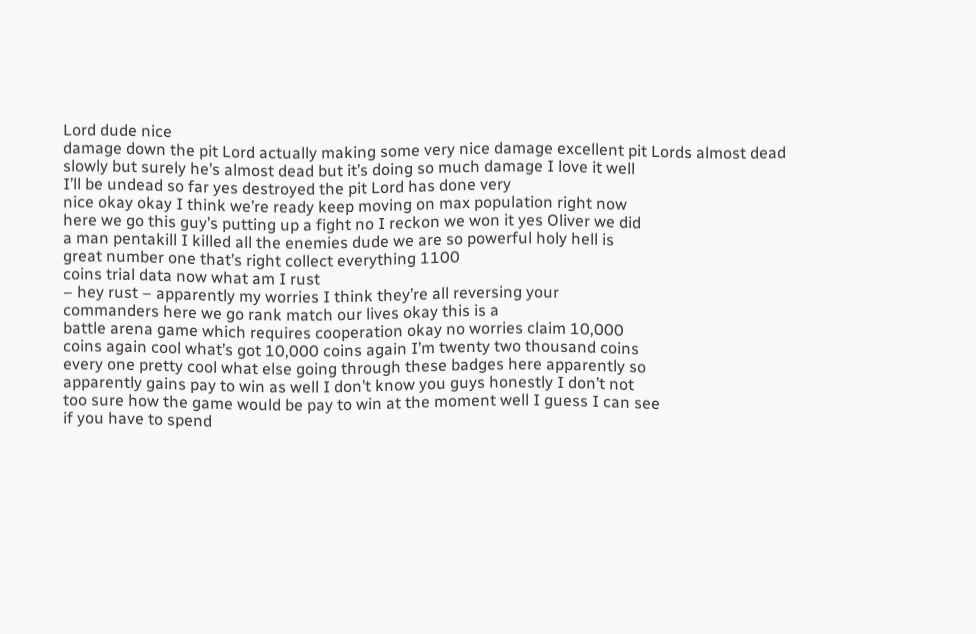Lord dude nice
damage down the pit Lord actually making some very nice damage excellent pit Lords almost dead
slowly but surely he’s almost dead but it’s doing so much damage I love it well
I’ll be undead so far yes destroyed the pit Lord has done very
nice okay okay I think we’re ready keep moving on max population right now
here we go this guy’s putting up a fight no I reckon we won it yes Oliver we did
a man pentakill I killed all the enemies dude we are so powerful holy hell is
great number one that’s right collect everything 1100
coins trial data now what am I rust
– hey rust – apparently my worries I think they’re all reversing your
commanders here we go rank match our lives okay this is a
battle arena game which requires cooperation okay no worries claim 10,000
coins again cool what’s got 10,000 coins again I’m twenty two thousand coins
every one pretty cool what else going through these badges here apparently so
apparently gains pay to win as well I don’t know you guys honestly I don’t not
too sure how the game would be pay to win at the moment well I guess I can see
if you have to spend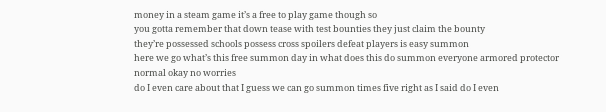money in a steam game it’s a free to play game though so
you gotta remember that down tease with test bounties they just claim the bounty
they’re possessed schools possess cross spoilers defeat players is easy summon
here we go what’s this free summon day in what does this do summon everyone armored protector normal okay no worries
do I even care about that I guess we can go summon times five right as I said do I even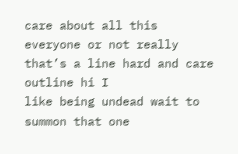care about all this
everyone or not really that’s a line hard and care outline hi I
like being undead wait to summon that one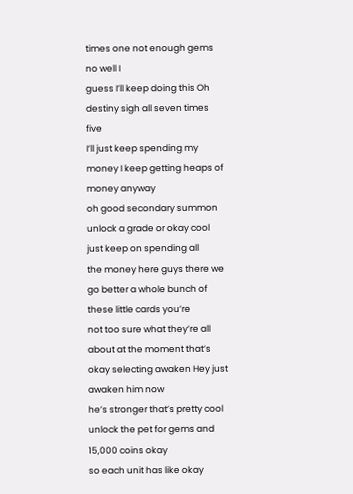times one not enough gems no well I
guess I’ll keep doing this Oh destiny sigh all seven times five
I’ll just keep spending my money I keep getting heaps of money anyway
oh good secondary summon unlock a grade or okay cool just keep on spending all
the money here guys there we go better a whole bunch of these little cards you’re
not too sure what they’re all about at the moment that’s okay selecting awaken Hey just awaken him now
he’s stronger that’s pretty cool unlock the pet for gems and 15,000 coins okay
so each unit has like okay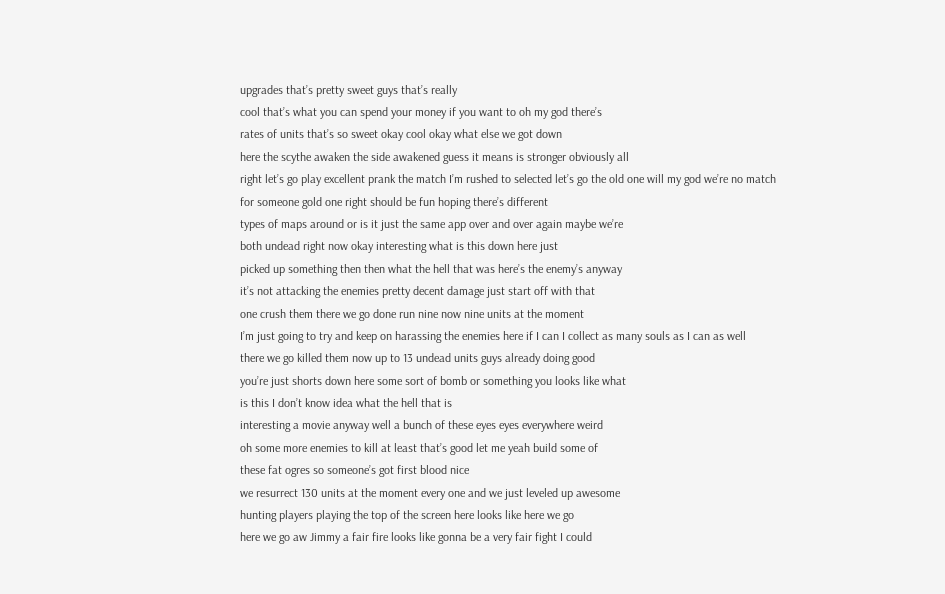upgrades that’s pretty sweet guys that’s really
cool that’s what you can spend your money if you want to oh my god there’s
rates of units that’s so sweet okay cool okay what else we got down
here the scythe awaken the side awakened guess it means is stronger obviously all
right let’s go play excellent prank the match I’m rushed to selected let’s go the old one will my god we’re no match
for someone gold one right should be fun hoping there’s different
types of maps around or is it just the same app over and over again maybe we’re
both undead right now okay interesting what is this down here just
picked up something then then what the hell that was here’s the enemy’s anyway
it’s not attacking the enemies pretty decent damage just start off with that
one crush them there we go done run nine now nine units at the moment
I’m just going to try and keep on harassing the enemies here if I can I collect as many souls as I can as well
there we go killed them now up to 13 undead units guys already doing good
you’re just shorts down here some sort of bomb or something you looks like what
is this I don’t know idea what the hell that is
interesting a movie anyway well a bunch of these eyes eyes everywhere weird
oh some more enemies to kill at least that’s good let me yeah build some of
these fat ogres so someone’s got first blood nice
we resurrect 130 units at the moment every one and we just leveled up awesome
hunting players playing the top of the screen here looks like here we go
here we go aw Jimmy a fair fire looks like gonna be a very fair fight I could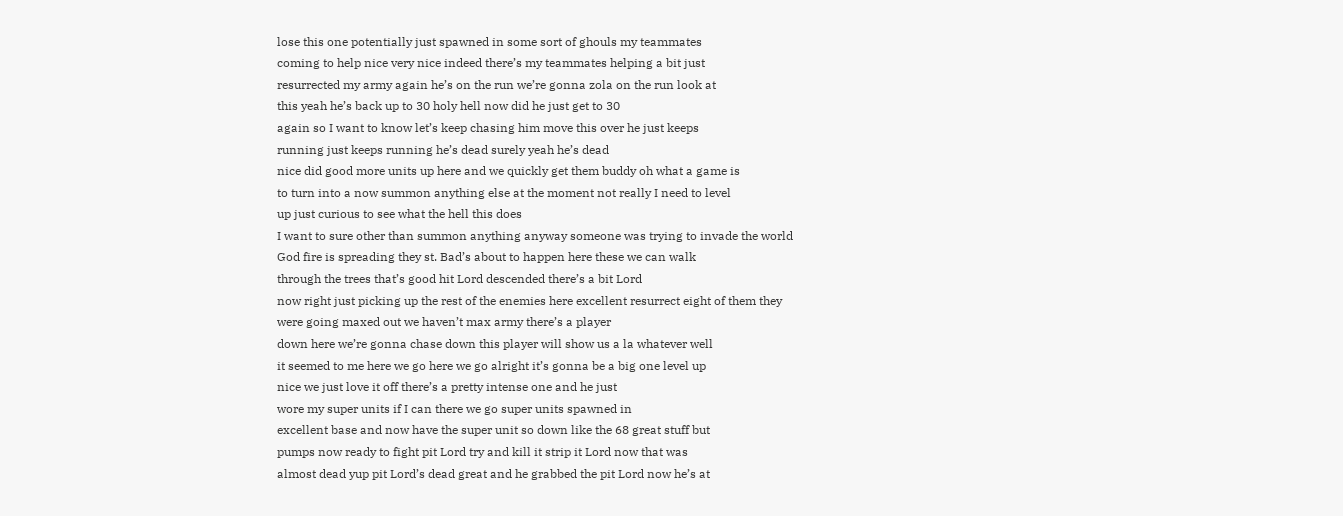lose this one potentially just spawned in some sort of ghouls my teammates
coming to help nice very nice indeed there’s my teammates helping a bit just
resurrected my army again he’s on the run we’re gonna zola on the run look at
this yeah he’s back up to 30 holy hell now did he just get to 30
again so I want to know let’s keep chasing him move this over he just keeps
running just keeps running he’s dead surely yeah he’s dead
nice did good more units up here and we quickly get them buddy oh what a game is
to turn into a now summon anything else at the moment not really I need to level
up just curious to see what the hell this does
I want to sure other than summon anything anyway someone was trying to invade the world
God fire is spreading they st. Bad’s about to happen here these we can walk
through the trees that’s good hit Lord descended there’s a bit Lord
now right just picking up the rest of the enemies here excellent resurrect eight of them they
were going maxed out we haven’t max army there’s a player
down here we’re gonna chase down this player will show us a la whatever well
it seemed to me here we go here we go alright it’s gonna be a big one level up
nice we just love it off there’s a pretty intense one and he just
wore my super units if I can there we go super units spawned in
excellent base and now have the super unit so down like the 68 great stuff but
pumps now ready to fight pit Lord try and kill it strip it Lord now that was
almost dead yup pit Lord’s dead great and he grabbed the pit Lord now he’s at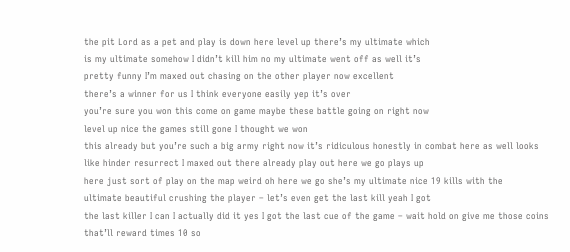the pit Lord as a pet and play is down here level up there’s my ultimate which
is my ultimate somehow I didn’t kill him no my ultimate went off as well it’s
pretty funny I’m maxed out chasing on the other player now excellent
there’s a winner for us I think everyone easily yep it’s over
you’re sure you won this come on game maybe these battle going on right now
level up nice the games still gone I thought we won
this already but you’re such a big army right now it’s ridiculous honestly in combat here as well looks
like hinder resurrect I maxed out there already play out here we go plays up
here just sort of play on the map weird oh here we go she’s my ultimate nice 19 kills with the
ultimate beautiful crushing the player – let’s even get the last kill yeah I got
the last killer I can I actually did it yes I got the last cue of the game – wait hold on give me those coins
that’ll reward times 10 so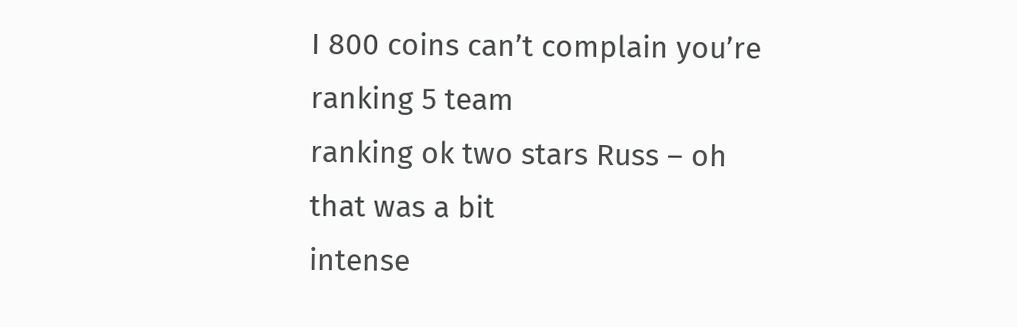I 800 coins can’t complain you’re ranking 5 team
ranking ok two stars Russ – oh that was a bit
intense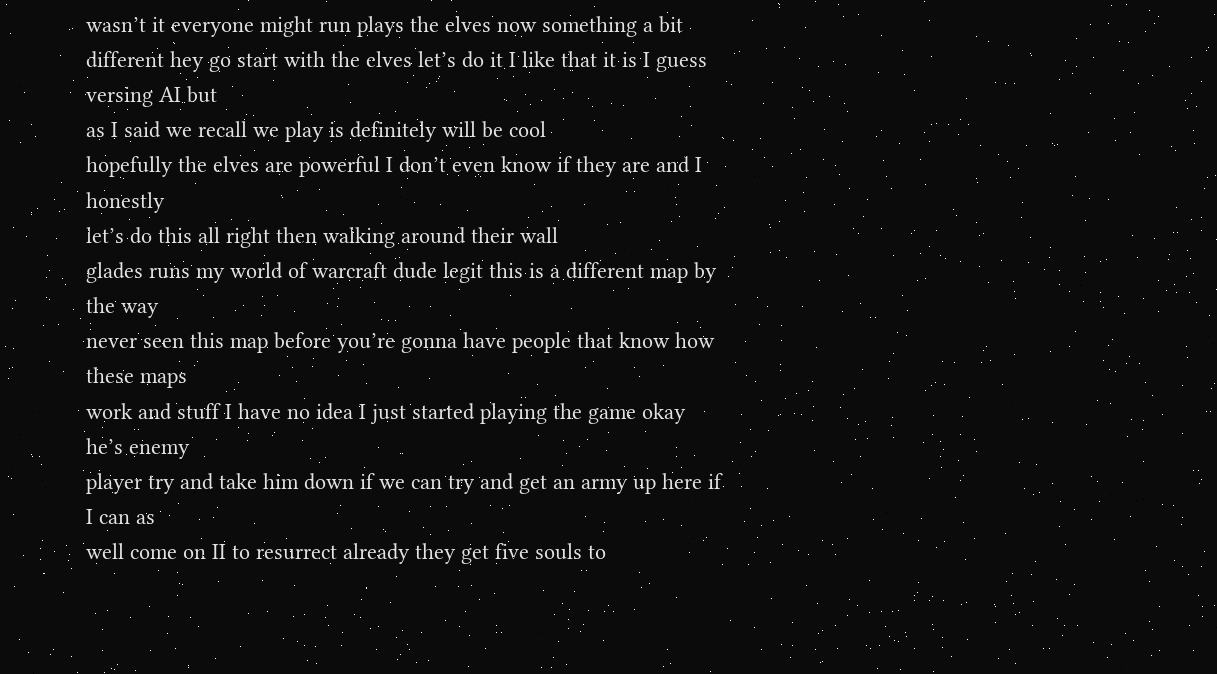wasn’t it everyone might run plays the elves now something a bit
different hey go start with the elves let’s do it I like that it is I guess versing AI but
as I said we recall we play is definitely will be cool
hopefully the elves are powerful I don’t even know if they are and I honestly
let’s do this all right then walking around their wall
glades runs my world of warcraft dude legit this is a different map by the way
never seen this map before you’re gonna have people that know how these maps
work and stuff I have no idea I just started playing the game okay he’s enemy
player try and take him down if we can try and get an army up here if I can as
well come on II to resurrect already they get five souls to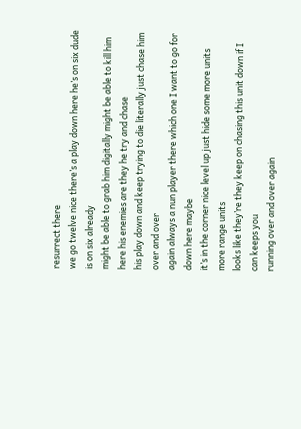resurrect there
we go twelve nice there’s a play down here he’s on six dude is on six already
might be able to grab him digitally might be able to kill him here his enemies are they he try and chase
his play down and keep trying to die literally just chase him over and over
again always a nun player there which one I want to go for down here maybe
it’s in the corner nice level up just hide some more units more range units
looks like they’re they keep on chasing this unit down if I can keeps you
running over and over again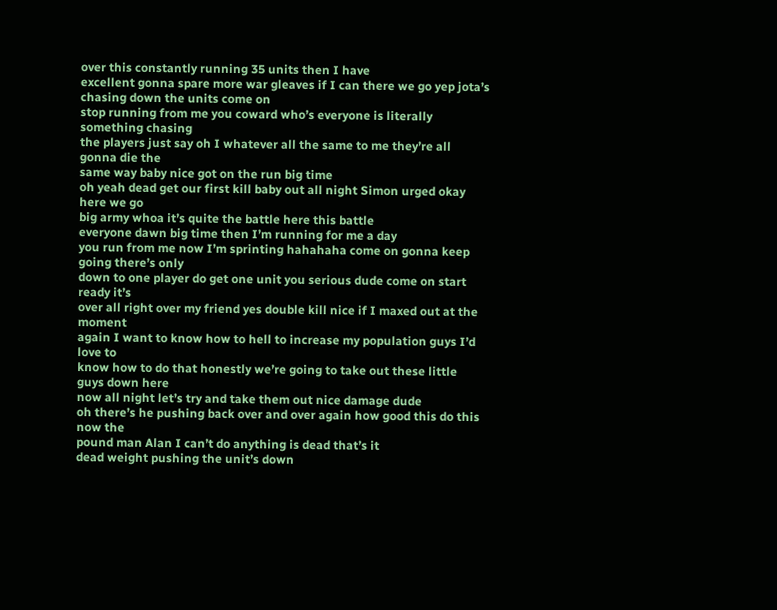over this constantly running 35 units then I have
excellent gonna spare more war gleaves if I can there we go yep jota’s chasing down the units come on
stop running from me you coward who’s everyone is literally something chasing
the players just say oh I whatever all the same to me they’re all gonna die the
same way baby nice got on the run big time
oh yeah dead get our first kill baby out all night Simon urged okay here we go
big army whoa it’s quite the battle here this battle
everyone dawn big time then I’m running for me a day
you run from me now I’m sprinting hahahaha come on gonna keep going there’s only
down to one player do get one unit you serious dude come on start ready it’s
over all right over my friend yes double kill nice if I maxed out at the moment
again I want to know how to hell to increase my population guys I’d love to
know how to do that honestly we’re going to take out these little guys down here
now all night let’s try and take them out nice damage dude
oh there’s he pushing back over and over again how good this do this now the
pound man Alan I can’t do anything is dead that’s it
dead weight pushing the unit’s down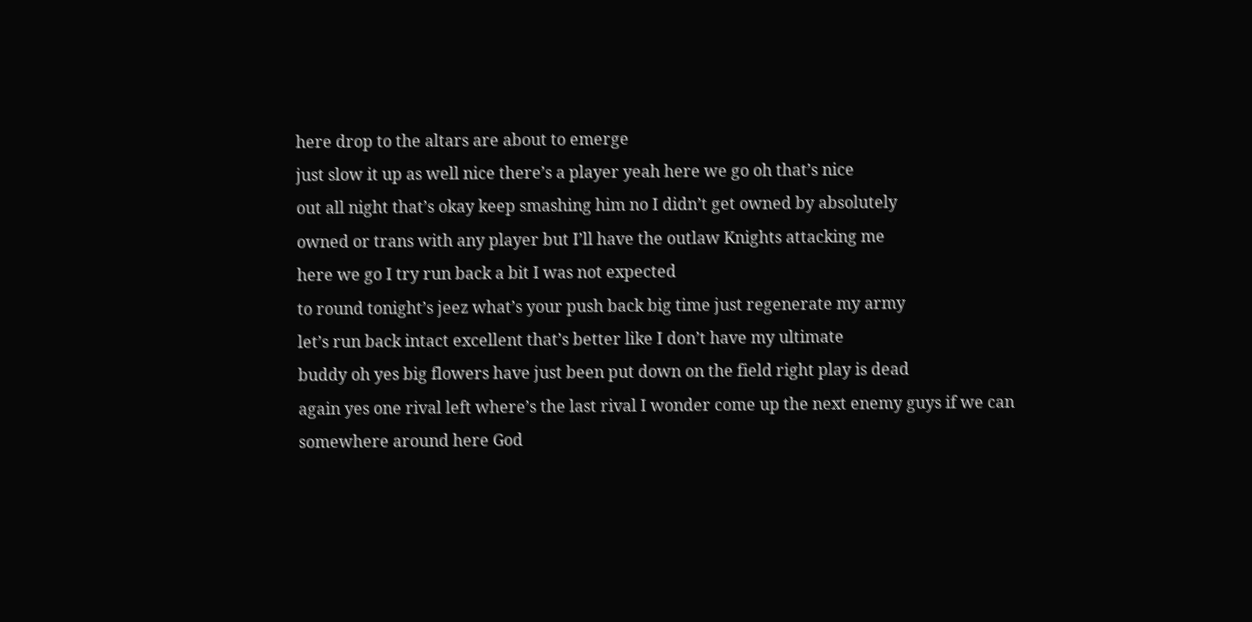here drop to the altars are about to emerge
just slow it up as well nice there’s a player yeah here we go oh that’s nice
out all night that’s okay keep smashing him no I didn’t get owned by absolutely
owned or trans with any player but I’ll have the outlaw Knights attacking me
here we go I try run back a bit I was not expected
to round tonight’s jeez what’s your push back big time just regenerate my army
let’s run back intact excellent that’s better like I don’t have my ultimate
buddy oh yes big flowers have just been put down on the field right play is dead
again yes one rival left where’s the last rival I wonder come up the next enemy guys if we can
somewhere around here God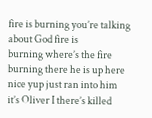fire is burning you’re talking about God fire is
burning where’s the fire burning there he is up here nice yup just ran into him
it’s Oliver I there’s killed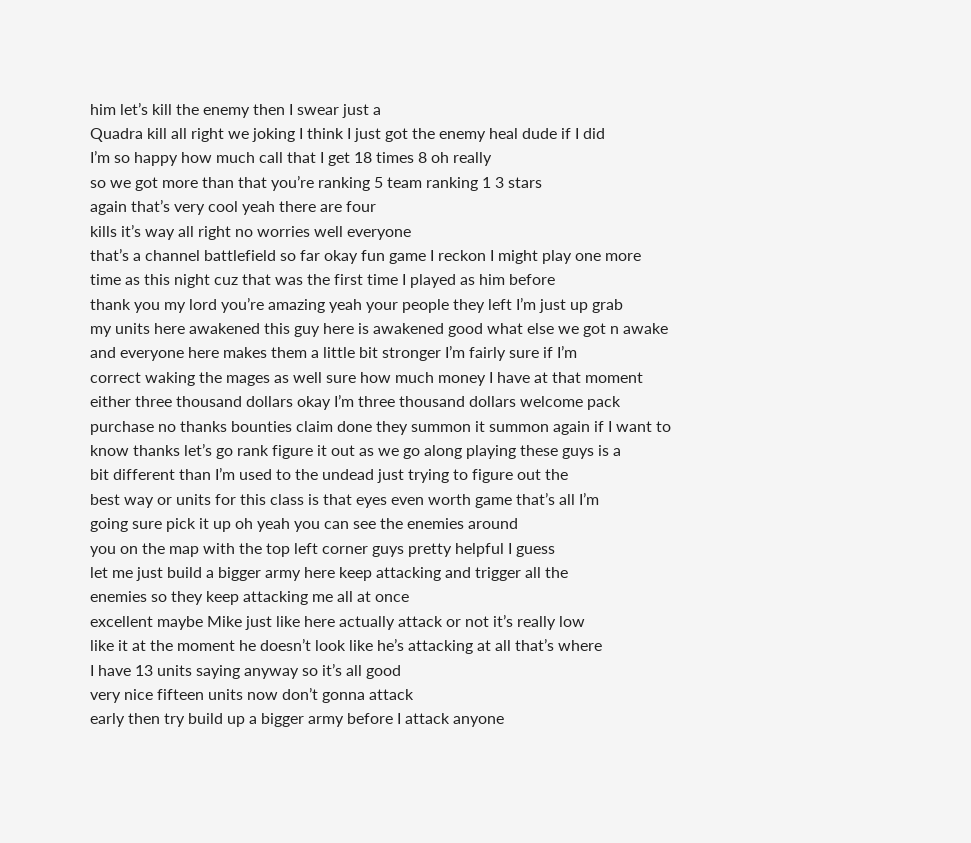him let’s kill the enemy then I swear just a
Quadra kill all right we joking I think I just got the enemy heal dude if I did
I’m so happy how much call that I get 18 times 8 oh really
so we got more than that you’re ranking 5 team ranking 1 3 stars
again that’s very cool yeah there are four
kills it’s way all right no worries well everyone
that’s a channel battlefield so far okay fun game I reckon I might play one more
time as this night cuz that was the first time I played as him before
thank you my lord you’re amazing yeah your people they left I’m just up grab
my units here awakened this guy here is awakened good what else we got n awake
and everyone here makes them a little bit stronger I’m fairly sure if I’m
correct waking the mages as well sure how much money I have at that moment
either three thousand dollars okay I’m three thousand dollars welcome pack
purchase no thanks bounties claim done they summon it summon again if I want to
know thanks let’s go rank figure it out as we go along playing these guys is a
bit different than I’m used to the undead just trying to figure out the
best way or units for this class is that eyes even worth game that’s all I’m
going sure pick it up oh yeah you can see the enemies around
you on the map with the top left corner guys pretty helpful I guess
let me just build a bigger army here keep attacking and trigger all the
enemies so they keep attacking me all at once
excellent maybe Mike just like here actually attack or not it’s really low
like it at the moment he doesn’t look like he’s attacking at all that’s where
I have 13 units saying anyway so it’s all good
very nice fifteen units now don’t gonna attack
early then try build up a bigger army before I attack anyone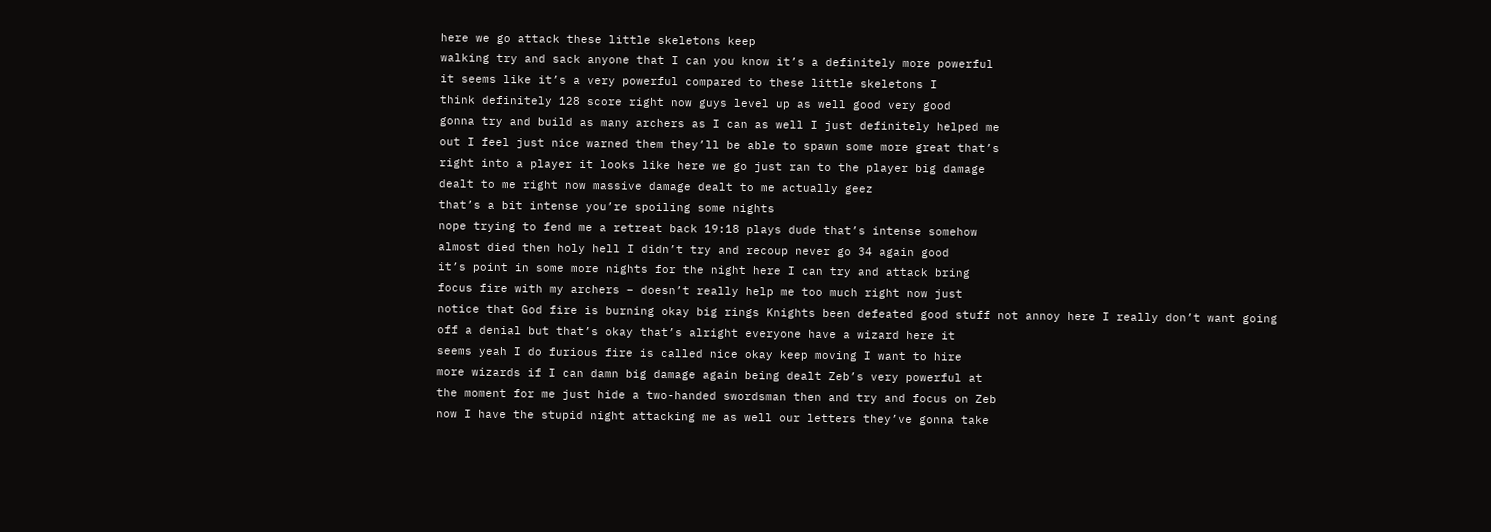here we go attack these little skeletons keep
walking try and sack anyone that I can you know it’s a definitely more powerful
it seems like it’s a very powerful compared to these little skeletons I
think definitely 128 score right now guys level up as well good very good
gonna try and build as many archers as I can as well I just definitely helped me
out I feel just nice warned them they’ll be able to spawn some more great that’s
right into a player it looks like here we go just ran to the player big damage
dealt to me right now massive damage dealt to me actually geez
that’s a bit intense you’re spoiling some nights
nope trying to fend me a retreat back 19:18 plays dude that’s intense somehow
almost died then holy hell I didn’t try and recoup never go 34 again good
it’s point in some more nights for the night here I can try and attack bring
focus fire with my archers – doesn’t really help me too much right now just
notice that God fire is burning okay big rings Knights been defeated good stuff not annoy here I really don’t want going
off a denial but that’s okay that’s alright everyone have a wizard here it
seems yeah I do furious fire is called nice okay keep moving I want to hire
more wizards if I can damn big damage again being dealt Zeb’s very powerful at
the moment for me just hide a two-handed swordsman then and try and focus on Zeb
now I have the stupid night attacking me as well our letters they’ve gonna take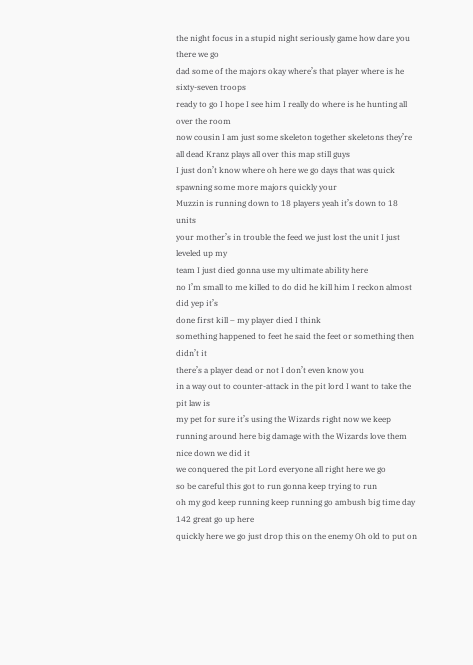the night focus in a stupid night seriously game how dare you there we go
dad some of the majors okay where’s that player where is he sixty-seven troops
ready to go I hope I see him I really do where is he hunting all over the room
now cousin I am just some skeleton together skeletons they’re all dead Kranz plays all over this map still guys
I just don’t know where oh here we go days that was quick spawning some more majors quickly your
Muzzin is running down to 18 players yeah it’s down to 18 units
your mother’s in trouble the feed we just lost the unit I just leveled up my
team I just died gonna use my ultimate ability here
no I’m small to me killed to do did he kill him I reckon almost did yep it’s
done first kill – my player died I think
something happened to feet he said the feet or something then didn’t it
there’s a player dead or not I don’t even know you
in a way out to counter-attack in the pit lord I want to take the pit law is
my pet for sure it’s using the Wizards right now we keep
running around here big damage with the Wizards love them nice down we did it
we conquered the pit Lord everyone all right here we go
so be careful this got to run gonna keep trying to run
oh my god keep running keep running go ambush big time day 142 great go up here
quickly here we go just drop this on the enemy Oh old to put on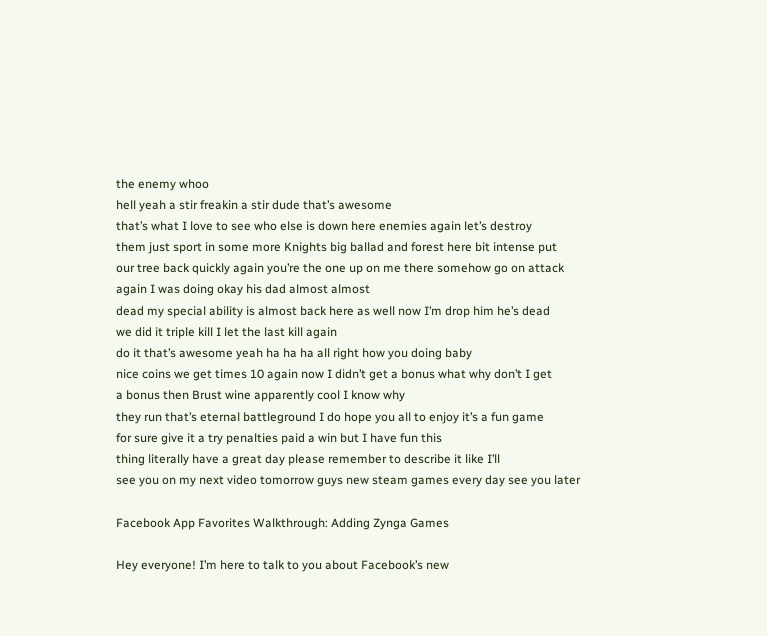the enemy whoo
hell yeah a stir freakin a stir dude that’s awesome
that’s what I love to see who else is down here enemies again let’s destroy
them just sport in some more Knights big ballad and forest here bit intense put
our tree back quickly again you’re the one up on me there somehow go on attack
again I was doing okay his dad almost almost
dead my special ability is almost back here as well now I’m drop him he’s dead
we did it triple kill I let the last kill again
do it that’s awesome yeah ha ha ha all right how you doing baby
nice coins we get times 10 again now I didn’t get a bonus what why don’t I get
a bonus then Brust wine apparently cool I know why
they run that’s eternal battleground I do hope you all to enjoy it’s a fun game
for sure give it a try penalties paid a win but I have fun this
thing literally have a great day please remember to describe it like I’ll
see you on my next video tomorrow guys new steam games every day see you later

Facebook App Favorites Walkthrough: Adding Zynga Games

Hey everyone! I’m here to talk to you about Facebook’s new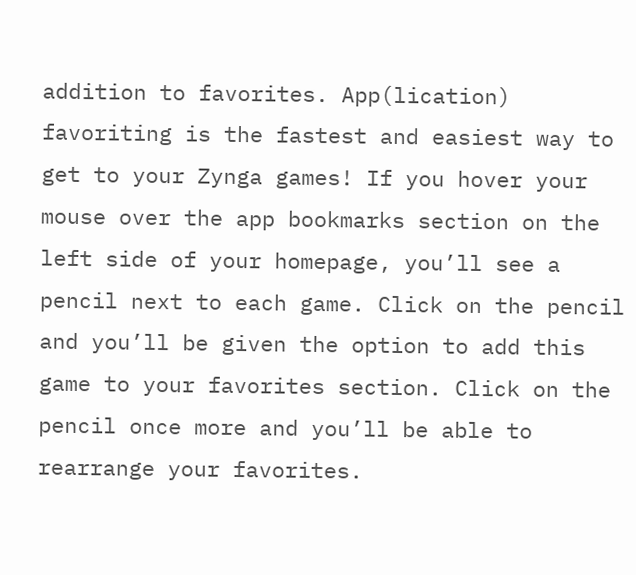addition to favorites. App(lication) favoriting is the fastest and easiest way to get to your Zynga games! If you hover your mouse over the app bookmarks section on the left side of your homepage, you’ll see a pencil next to each game. Click on the pencil and you’ll be given the option to add this game to your favorites section. Click on the pencil once more and you’ll be able to rearrange your favorites.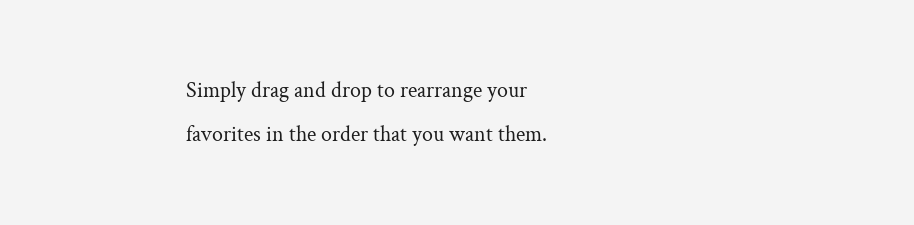Simply drag and drop to rearrange your favorites in the order that you want them.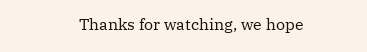Thanks for watching, we hope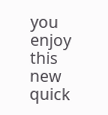you enjoy this new quick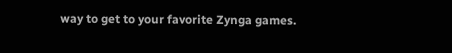way to get to your favorite Zynga games.